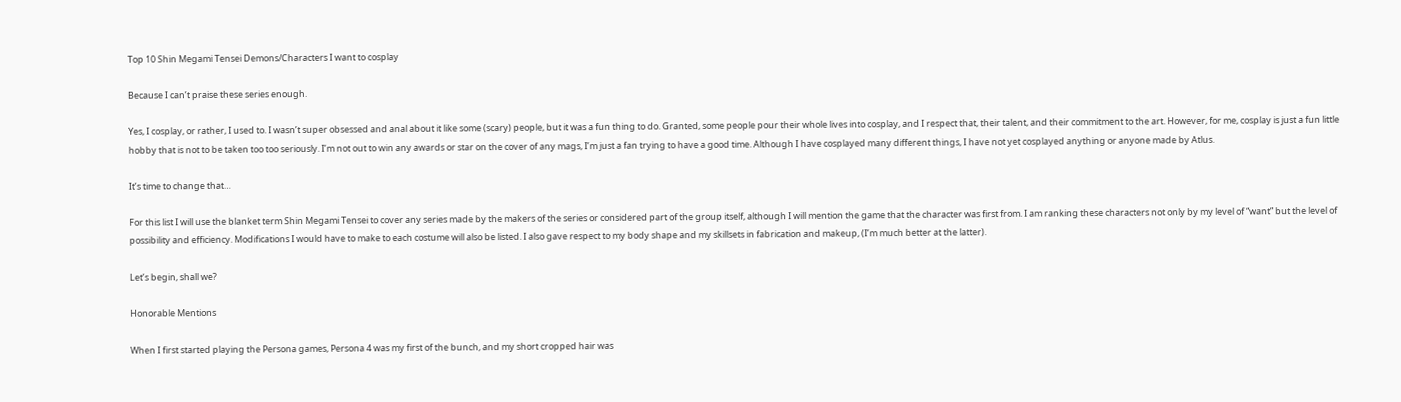Top 10 Shin Megami Tensei Demons/Characters I want to cosplay

Because I can’t praise these series enough.

Yes, I cosplay, or rather, I used to. I wasn’t super obsessed and anal about it like some (scary) people, but it was a fun thing to do. Granted, some people pour their whole lives into cosplay, and I respect that, their talent, and their commitment to the art. However, for me, cosplay is just a fun little hobby that is not to be taken too too seriously. I’m not out to win any awards or star on the cover of any mags, I’m just a fan trying to have a good time. Although I have cosplayed many different things, I have not yet cosplayed anything or anyone made by Atlus.

It’s time to change that…

For this list I will use the blanket term Shin Megami Tensei to cover any series made by the makers of the series or considered part of the group itself, although I will mention the game that the character was first from. I am ranking these characters not only by my level of “want” but the level of possibility and efficiency. Modifications I would have to make to each costume will also be listed. I also gave respect to my body shape and my skillsets in fabrication and makeup, (I’m much better at the latter).

Let’s begin, shall we?

Honorable Mentions

When I first started playing the Persona games, Persona 4 was my first of the bunch, and my short cropped hair was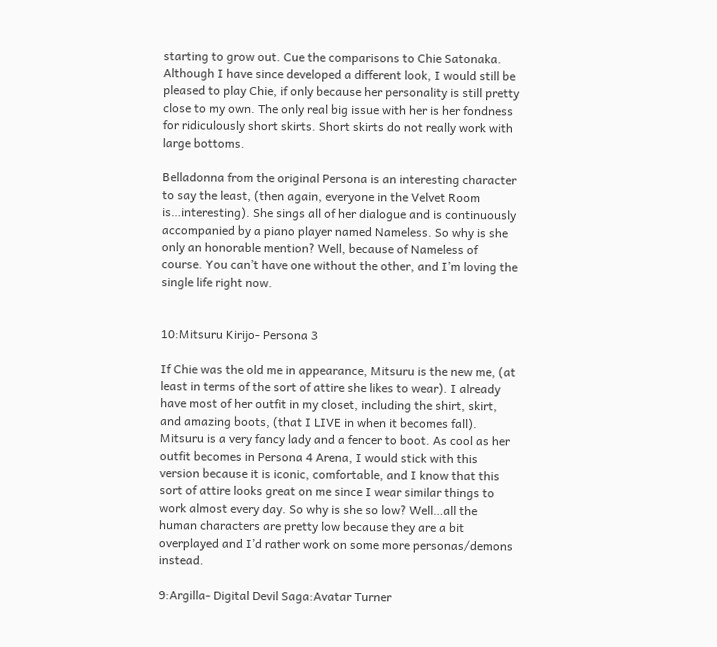starting to grow out. Cue the comparisons to Chie Satonaka. Although I have since developed a different look, I would still be pleased to play Chie, if only because her personality is still pretty close to my own. The only real big issue with her is her fondness for ridiculously short skirts. Short skirts do not really work with large bottoms.

Belladonna from the original Persona is an interesting character to say the least, (then again, everyone in the Velvet Room is…interesting). She sings all of her dialogue and is continuously accompanied by a piano player named Nameless. So why is she only an honorable mention? Well, because of Nameless of course. You can’t have one without the other, and I’m loving the single life right now.


10:Mitsuru Kirijo- Persona 3

If Chie was the old me in appearance, Mitsuru is the new me, (at least in terms of the sort of attire she likes to wear). I already have most of her outfit in my closet, including the shirt, skirt, and amazing boots, (that I LIVE in when it becomes fall). Mitsuru is a very fancy lady and a fencer to boot. As cool as her outfit becomes in Persona 4 Arena, I would stick with this version because it is iconic, comfortable, and I know that this sort of attire looks great on me since I wear similar things to work almost every day. So why is she so low? Well…all the human characters are pretty low because they are a bit overplayed and I’d rather work on some more personas/demons instead.

9:Argilla- Digital Devil Saga:Avatar Turner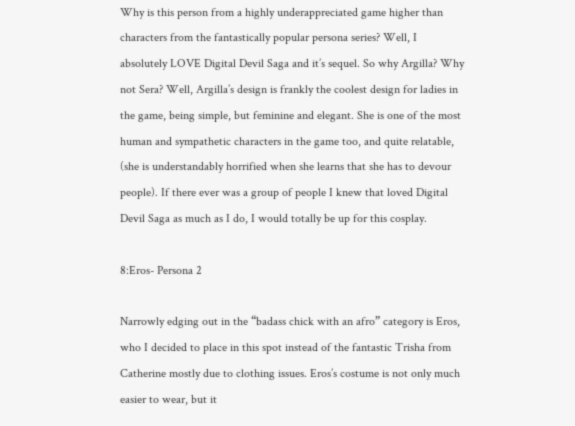Why is this person from a highly underappreciated game higher than characters from the fantastically popular persona series? Well, I absolutely LOVE Digital Devil Saga and it’s sequel. So why Argilla? Why not Sera? Well, Argilla’s design is frankly the coolest design for ladies in the game, being simple, but feminine and elegant. She is one of the most human and sympathetic characters in the game too, and quite relatable, (she is understandably horrified when she learns that she has to devour people). If there ever was a group of people I knew that loved Digital Devil Saga as much as I do, I would totally be up for this cosplay.

8:Eros- Persona 2

Narrowly edging out in the “badass chick with an afro” category is Eros, who I decided to place in this spot instead of the fantastic Trisha from Catherine mostly due to clothing issues. Eros’s costume is not only much easier to wear, but it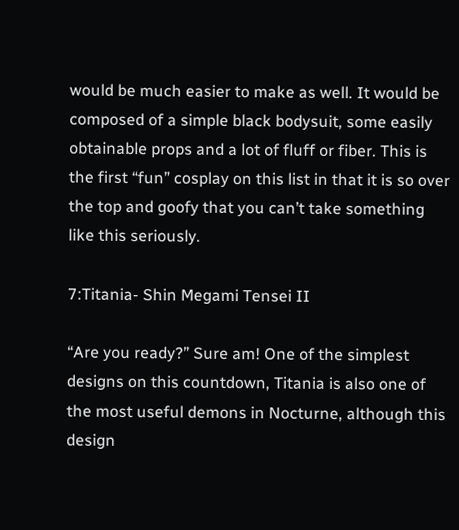would be much easier to make as well. It would be composed of a simple black bodysuit, some easily obtainable props and a lot of fluff or fiber. This is the first “fun” cosplay on this list in that it is so over the top and goofy that you can’t take something like this seriously.

7:Titania- Shin Megami Tensei II

“Are you ready?” Sure am! One of the simplest designs on this countdown, Titania is also one of the most useful demons in Nocturne, although this design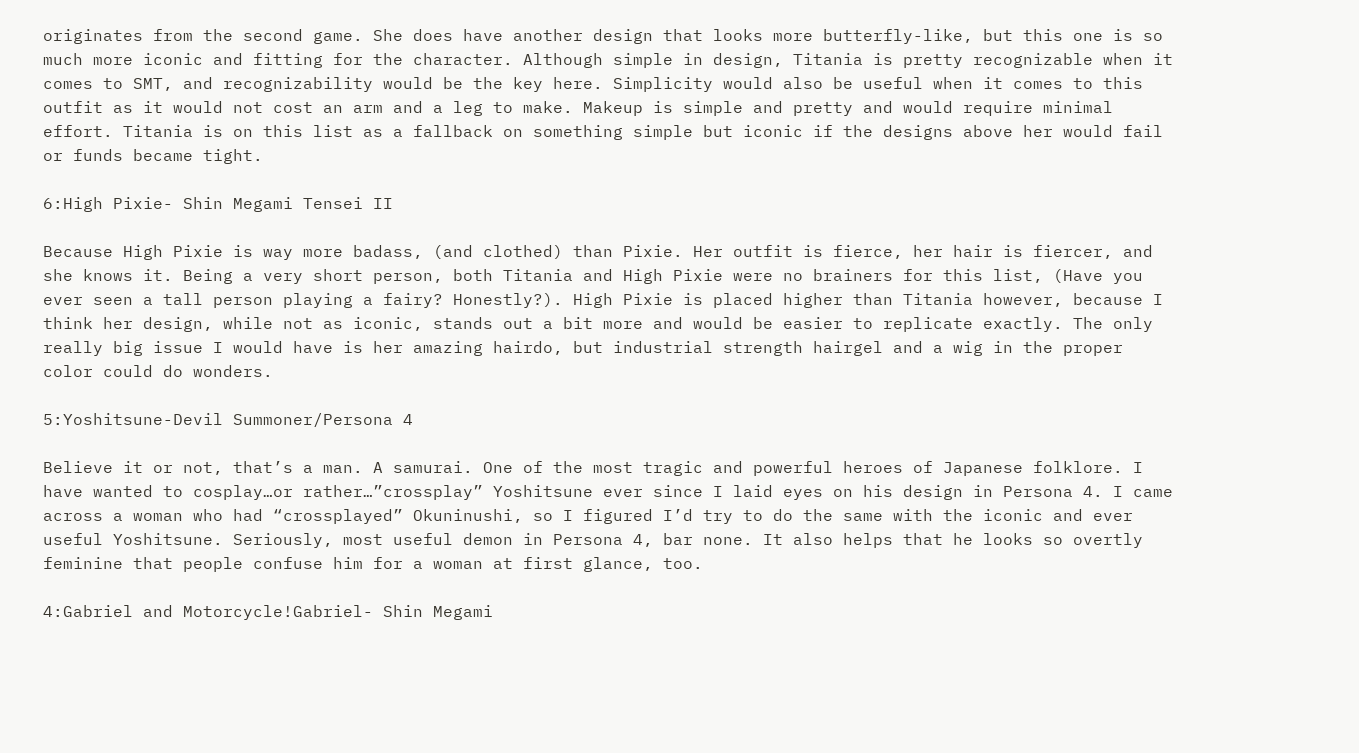originates from the second game. She does have another design that looks more butterfly-like, but this one is so much more iconic and fitting for the character. Although simple in design, Titania is pretty recognizable when it comes to SMT, and recognizability would be the key here. Simplicity would also be useful when it comes to this outfit as it would not cost an arm and a leg to make. Makeup is simple and pretty and would require minimal effort. Titania is on this list as a fallback on something simple but iconic if the designs above her would fail or funds became tight.

6:High Pixie- Shin Megami Tensei II

Because High Pixie is way more badass, (and clothed) than Pixie. Her outfit is fierce, her hair is fiercer, and she knows it. Being a very short person, both Titania and High Pixie were no brainers for this list, (Have you ever seen a tall person playing a fairy? Honestly?). High Pixie is placed higher than Titania however, because I think her design, while not as iconic, stands out a bit more and would be easier to replicate exactly. The only really big issue I would have is her amazing hairdo, but industrial strength hairgel and a wig in the proper color could do wonders.

5:Yoshitsune-Devil Summoner/Persona 4

Believe it or not, that’s a man. A samurai. One of the most tragic and powerful heroes of Japanese folklore. I have wanted to cosplay…or rather…”crossplay” Yoshitsune ever since I laid eyes on his design in Persona 4. I came across a woman who had “crossplayed” Okuninushi, so I figured I’d try to do the same with the iconic and ever useful Yoshitsune. Seriously, most useful demon in Persona 4, bar none. It also helps that he looks so overtly feminine that people confuse him for a woman at first glance, too.

4:Gabriel and Motorcycle!Gabriel- Shin Megami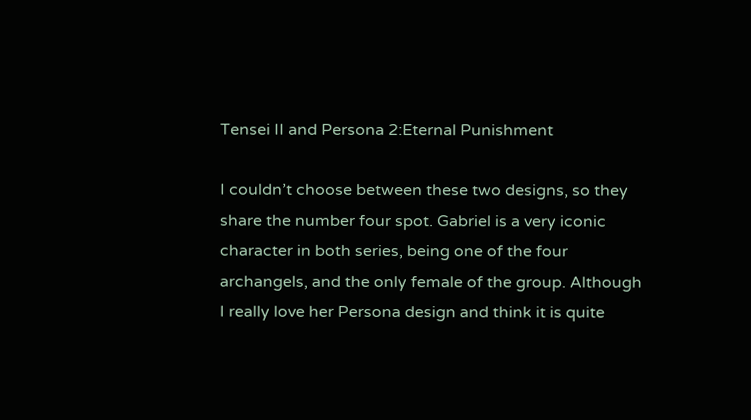Tensei II and Persona 2:Eternal Punishment

I couldn’t choose between these two designs, so they share the number four spot. Gabriel is a very iconic character in both series, being one of the four archangels, and the only female of the group. Although I really love her Persona design and think it is quite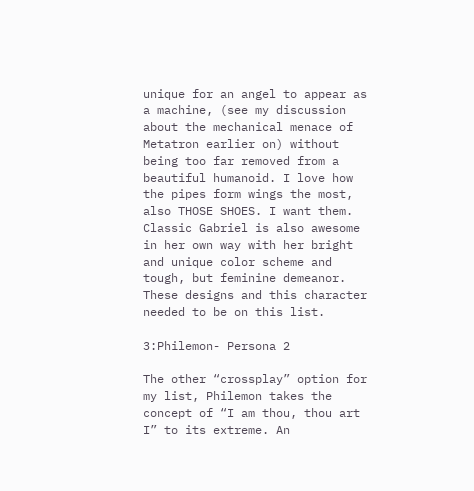unique for an angel to appear as a machine, (see my discussion about the mechanical menace of Metatron earlier on) without being too far removed from a beautiful humanoid. I love how the pipes form wings the most, also THOSE SHOES. I want them. Classic Gabriel is also awesome in her own way with her bright and unique color scheme and tough, but feminine demeanor. These designs and this character needed to be on this list.

3:Philemon- Persona 2

The other “crossplay” option for my list, Philemon takes the concept of “I am thou, thou art I” to its extreme. An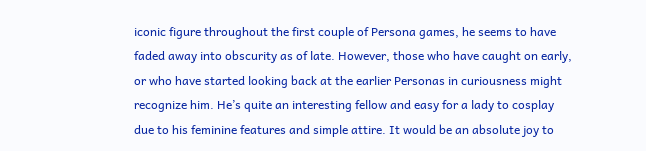iconic figure throughout the first couple of Persona games, he seems to have faded away into obscurity as of late. However, those who have caught on early, or who have started looking back at the earlier Personas in curiousness might recognize him. He’s quite an interesting fellow and easy for a lady to cosplay due to his feminine features and simple attire. It would be an absolute joy to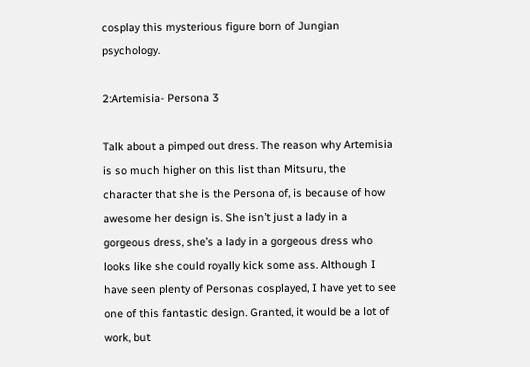cosplay this mysterious figure born of Jungian psychology.

2:Artemisia- Persona 3

Talk about a pimped out dress. The reason why Artemisia is so much higher on this list than Mitsuru, the character that she is the Persona of, is because of how awesome her design is. She isn’t just a lady in a gorgeous dress, she’s a lady in a gorgeous dress who looks like she could royally kick some ass. Although I have seen plenty of Personas cosplayed, I have yet to see one of this fantastic design. Granted, it would be a lot of work, but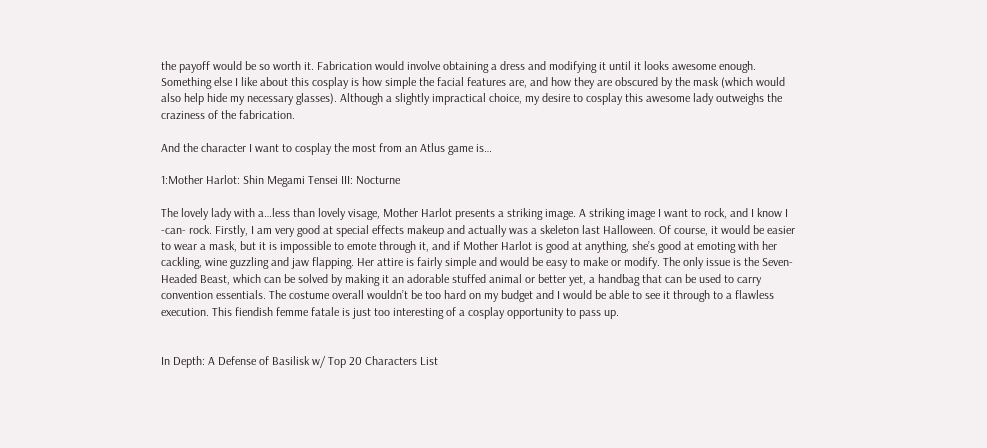the payoff would be so worth it. Fabrication would involve obtaining a dress and modifying it until it looks awesome enough. Something else I like about this cosplay is how simple the facial features are, and how they are obscured by the mask (which would also help hide my necessary glasses). Although a slightly impractical choice, my desire to cosplay this awesome lady outweighs the craziness of the fabrication.

And the character I want to cosplay the most from an Atlus game is…

1:Mother Harlot: Shin Megami Tensei III: Nocturne

The lovely lady with a…less than lovely visage, Mother Harlot presents a striking image. A striking image I want to rock, and I know I -can- rock. Firstly, I am very good at special effects makeup and actually was a skeleton last Halloween. Of course, it would be easier to wear a mask, but it is impossible to emote through it, and if Mother Harlot is good at anything, she’s good at emoting with her cackling, wine guzzling and jaw flapping. Her attire is fairly simple and would be easy to make or modify. The only issue is the Seven-Headed Beast, which can be solved by making it an adorable stuffed animal or better yet, a handbag that can be used to carry convention essentials. The costume overall wouldn’t be too hard on my budget and I would be able to see it through to a flawless execution. This fiendish femme fatale is just too interesting of a cosplay opportunity to pass up.


In Depth: A Defense of Basilisk w/ Top 20 Characters List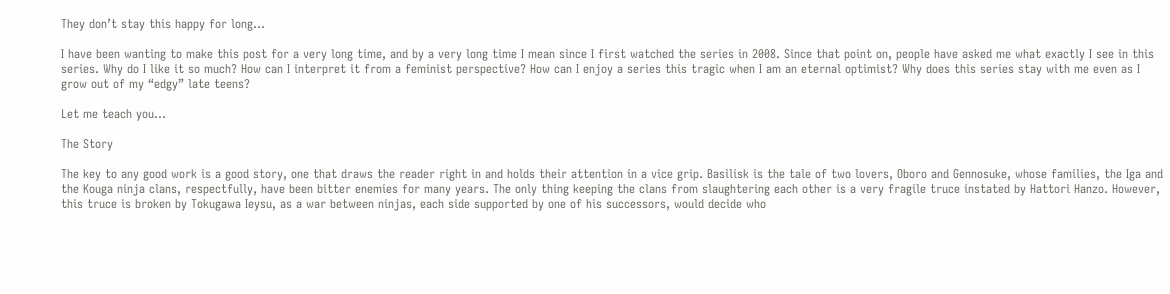They don’t stay this happy for long…

I have been wanting to make this post for a very long time, and by a very long time I mean since I first watched the series in 2008. Since that point on, people have asked me what exactly I see in this series. Why do I like it so much? How can I interpret it from a feminist perspective? How can I enjoy a series this tragic when I am an eternal optimist? Why does this series stay with me even as I grow out of my “edgy” late teens?

Let me teach you…

The Story

The key to any good work is a good story, one that draws the reader right in and holds their attention in a vice grip. Basilisk is the tale of two lovers, Oboro and Gennosuke, whose families, the Iga and the Kouga ninja clans, respectfully, have been bitter enemies for many years. The only thing keeping the clans from slaughtering each other is a very fragile truce instated by Hattori Hanzo. However, this truce is broken by Tokugawa Ieysu, as a war between ninjas, each side supported by one of his successors, would decide who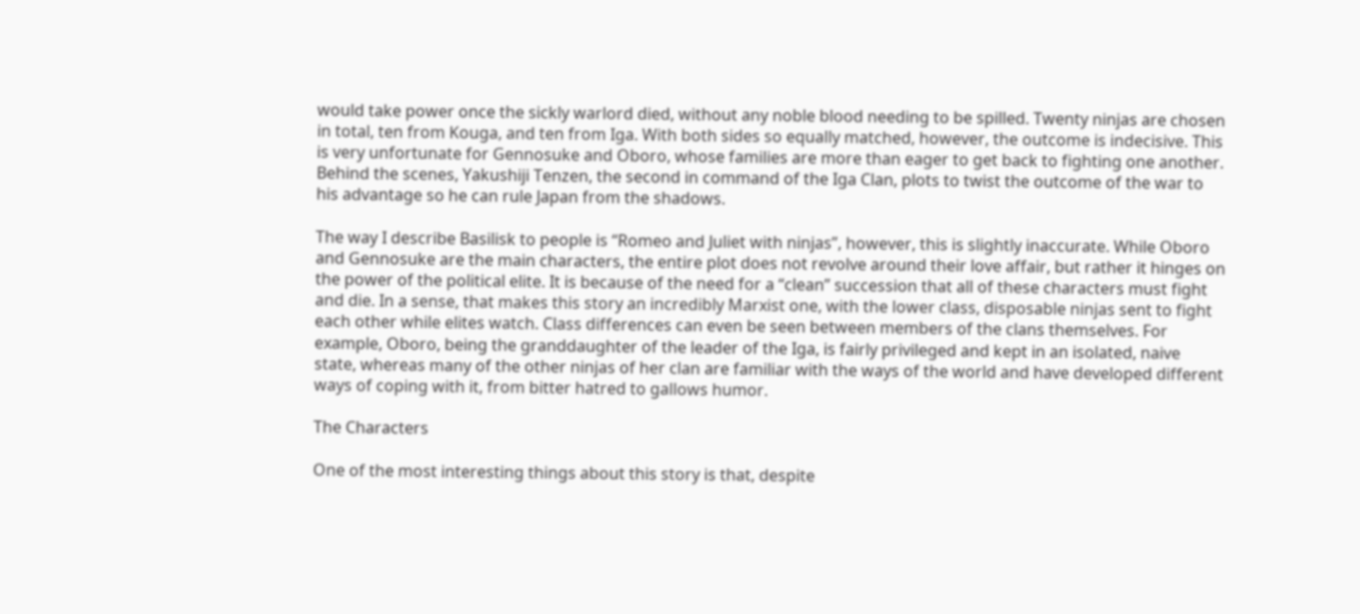would take power once the sickly warlord died, without any noble blood needing to be spilled. Twenty ninjas are chosen in total, ten from Kouga, and ten from Iga. With both sides so equally matched, however, the outcome is indecisive. This is very unfortunate for Gennosuke and Oboro, whose families are more than eager to get back to fighting one another. Behind the scenes, Yakushiji Tenzen, the second in command of the Iga Clan, plots to twist the outcome of the war to his advantage so he can rule Japan from the shadows.

The way I describe Basilisk to people is “Romeo and Juliet with ninjas”, however, this is slightly inaccurate. While Oboro and Gennosuke are the main characters, the entire plot does not revolve around their love affair, but rather it hinges on the power of the political elite. It is because of the need for a “clean” succession that all of these characters must fight and die. In a sense, that makes this story an incredibly Marxist one, with the lower class, disposable ninjas sent to fight each other while elites watch. Class differences can even be seen between members of the clans themselves. For example, Oboro, being the granddaughter of the leader of the Iga, is fairly privileged and kept in an isolated, naive state, whereas many of the other ninjas of her clan are familiar with the ways of the world and have developed different ways of coping with it, from bitter hatred to gallows humor.

The Characters

One of the most interesting things about this story is that, despite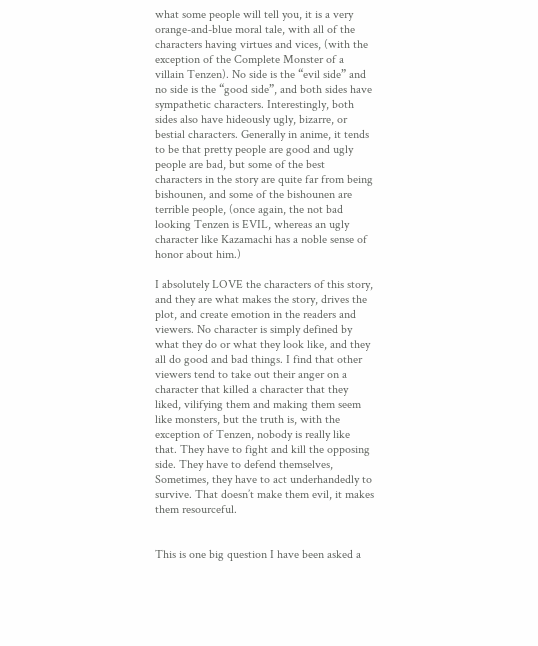what some people will tell you, it is a very orange-and-blue moral tale, with all of the characters having virtues and vices, (with the exception of the Complete Monster of a villain Tenzen). No side is the “evil side” and no side is the “good side”, and both sides have sympathetic characters. Interestingly, both sides also have hideously ugly, bizarre, or bestial characters. Generally in anime, it tends to be that pretty people are good and ugly people are bad, but some of the best characters in the story are quite far from being bishounen, and some of the bishounen are terrible people, (once again, the not bad looking Tenzen is EVIL, whereas an ugly character like Kazamachi has a noble sense of honor about him.)

I absolutely LOVE the characters of this story, and they are what makes the story, drives the plot, and create emotion in the readers and viewers. No character is simply defined by what they do or what they look like, and they all do good and bad things. I find that other viewers tend to take out their anger on a character that killed a character that they liked, vilifying them and making them seem like monsters, but the truth is, with the exception of Tenzen, nobody is really like that. They have to fight and kill the opposing side. They have to defend themselves, Sometimes, they have to act underhandedly to survive. That doesn’t make them evil, it makes them resourceful.


This is one big question I have been asked a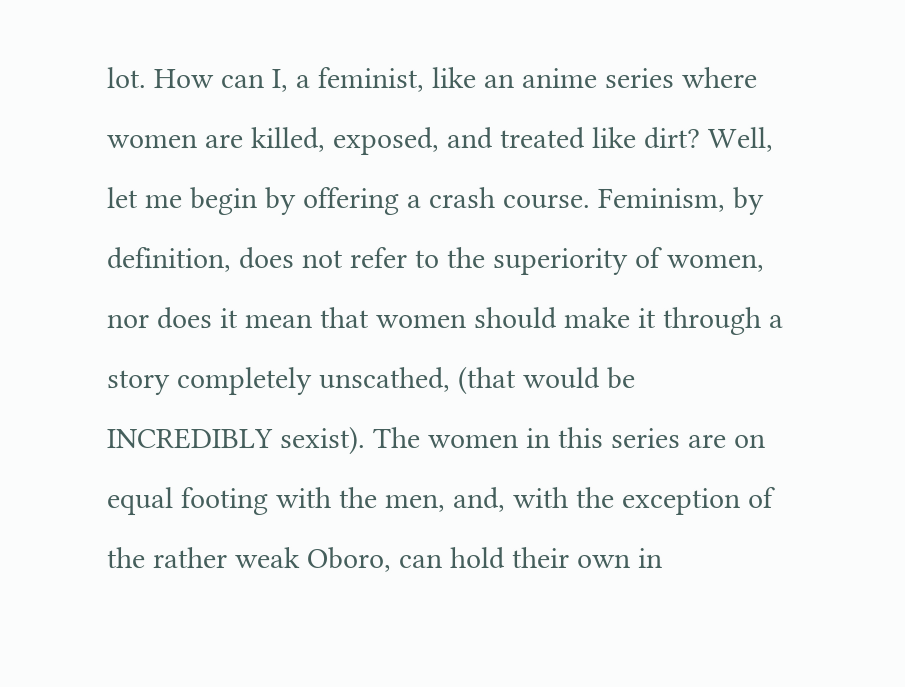lot. How can I, a feminist, like an anime series where women are killed, exposed, and treated like dirt? Well, let me begin by offering a crash course. Feminism, by definition, does not refer to the superiority of women, nor does it mean that women should make it through a story completely unscathed, (that would be INCREDIBLY sexist). The women in this series are on equal footing with the men, and, with the exception of the rather weak Oboro, can hold their own in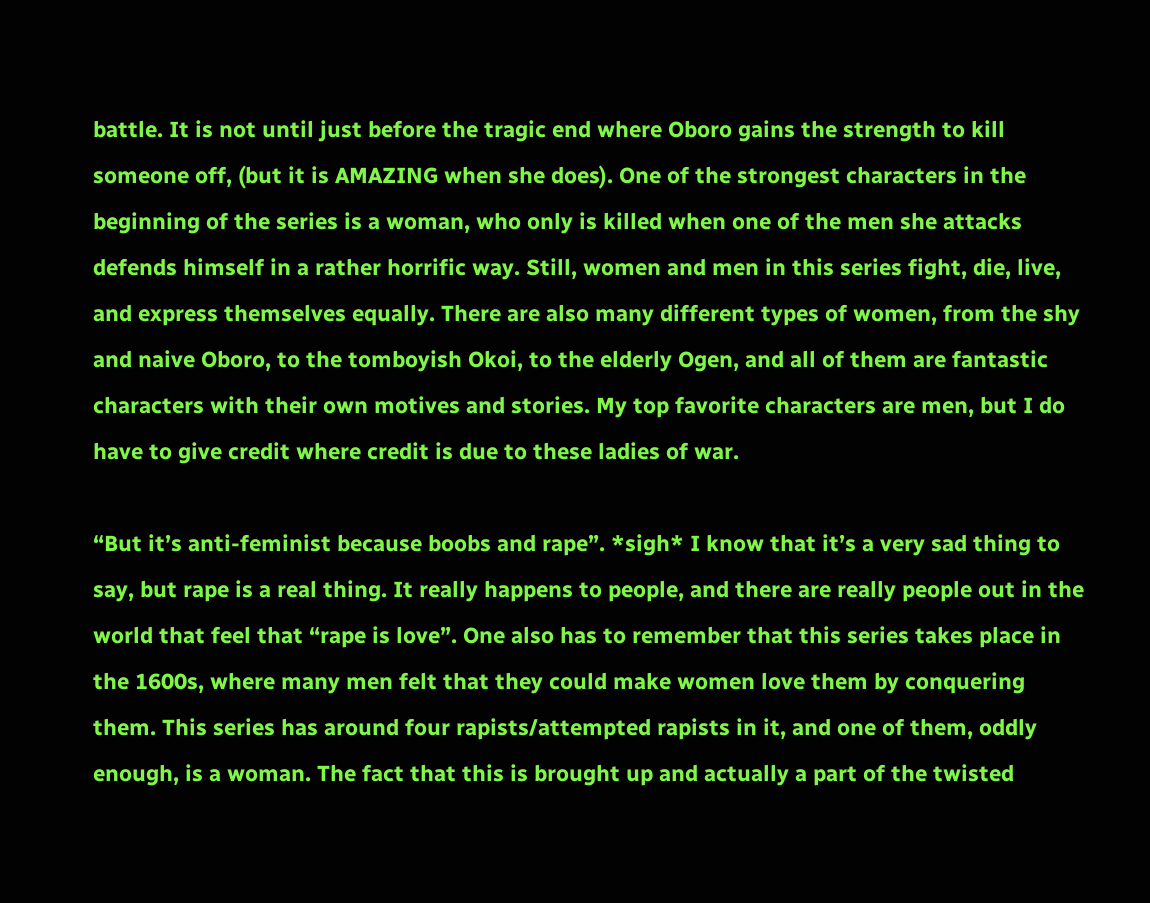battle. It is not until just before the tragic end where Oboro gains the strength to kill someone off, (but it is AMAZING when she does). One of the strongest characters in the beginning of the series is a woman, who only is killed when one of the men she attacks defends himself in a rather horrific way. Still, women and men in this series fight, die, live, and express themselves equally. There are also many different types of women, from the shy and naive Oboro, to the tomboyish Okoi, to the elderly Ogen, and all of them are fantastic characters with their own motives and stories. My top favorite characters are men, but I do have to give credit where credit is due to these ladies of war.

“But it’s anti-feminist because boobs and rape”. *sigh* I know that it’s a very sad thing to say, but rape is a real thing. It really happens to people, and there are really people out in the world that feel that “rape is love”. One also has to remember that this series takes place in the 1600s, where many men felt that they could make women love them by conquering them. This series has around four rapists/attempted rapists in it, and one of them, oddly enough, is a woman. The fact that this is brought up and actually a part of the twisted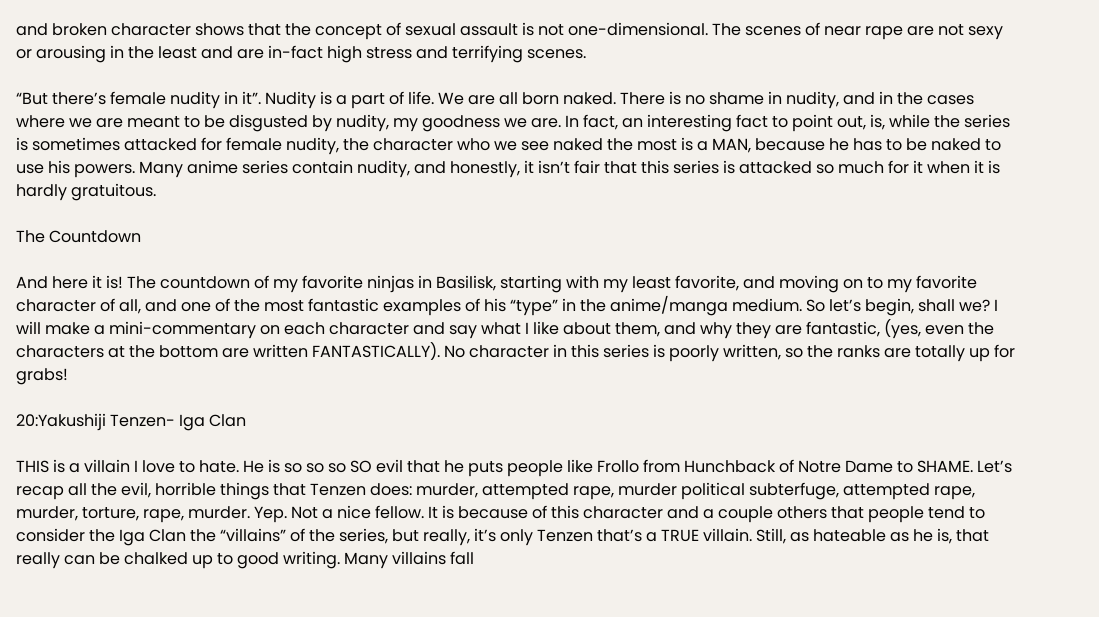and broken character shows that the concept of sexual assault is not one-dimensional. The scenes of near rape are not sexy or arousing in the least and are in-fact high stress and terrifying scenes.

“But there’s female nudity in it”. Nudity is a part of life. We are all born naked. There is no shame in nudity, and in the cases where we are meant to be disgusted by nudity, my goodness we are. In fact, an interesting fact to point out, is, while the series is sometimes attacked for female nudity, the character who we see naked the most is a MAN, because he has to be naked to use his powers. Many anime series contain nudity, and honestly, it isn’t fair that this series is attacked so much for it when it is hardly gratuitous.

The Countdown

And here it is! The countdown of my favorite ninjas in Basilisk, starting with my least favorite, and moving on to my favorite character of all, and one of the most fantastic examples of his “type” in the anime/manga medium. So let’s begin, shall we? I will make a mini-commentary on each character and say what I like about them, and why they are fantastic, (yes, even the characters at the bottom are written FANTASTICALLY). No character in this series is poorly written, so the ranks are totally up for grabs!

20:Yakushiji Tenzen- Iga Clan

THIS is a villain I love to hate. He is so so so SO evil that he puts people like Frollo from Hunchback of Notre Dame to SHAME. Let’s recap all the evil, horrible things that Tenzen does: murder, attempted rape, murder political subterfuge, attempted rape, murder, torture, rape, murder. Yep. Not a nice fellow. It is because of this character and a couple others that people tend to consider the Iga Clan the “villains” of the series, but really, it’s only Tenzen that’s a TRUE villain. Still, as hateable as he is, that really can be chalked up to good writing. Many villains fall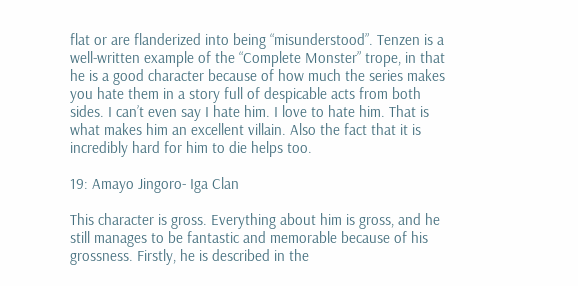flat or are flanderized into being “misunderstood”. Tenzen is a well-written example of the “Complete Monster” trope, in that he is a good character because of how much the series makes you hate them in a story full of despicable acts from both sides. I can’t even say I hate him. I love to hate him. That is what makes him an excellent villain. Also the fact that it is incredibly hard for him to die helps too.

19: Amayo Jingoro- Iga Clan

This character is gross. Everything about him is gross, and he still manages to be fantastic and memorable because of his grossness. Firstly, he is described in the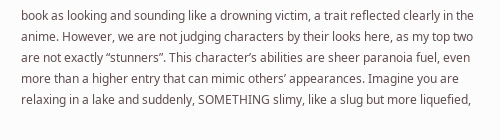book as looking and sounding like a drowning victim, a trait reflected clearly in the anime. However, we are not judging characters by their looks here, as my top two are not exactly “stunners”. This character’s abilities are sheer paranoia fuel, even more than a higher entry that can mimic others’ appearances. Imagine you are relaxing in a lake and suddenly, SOMETHING slimy, like a slug but more liquefied,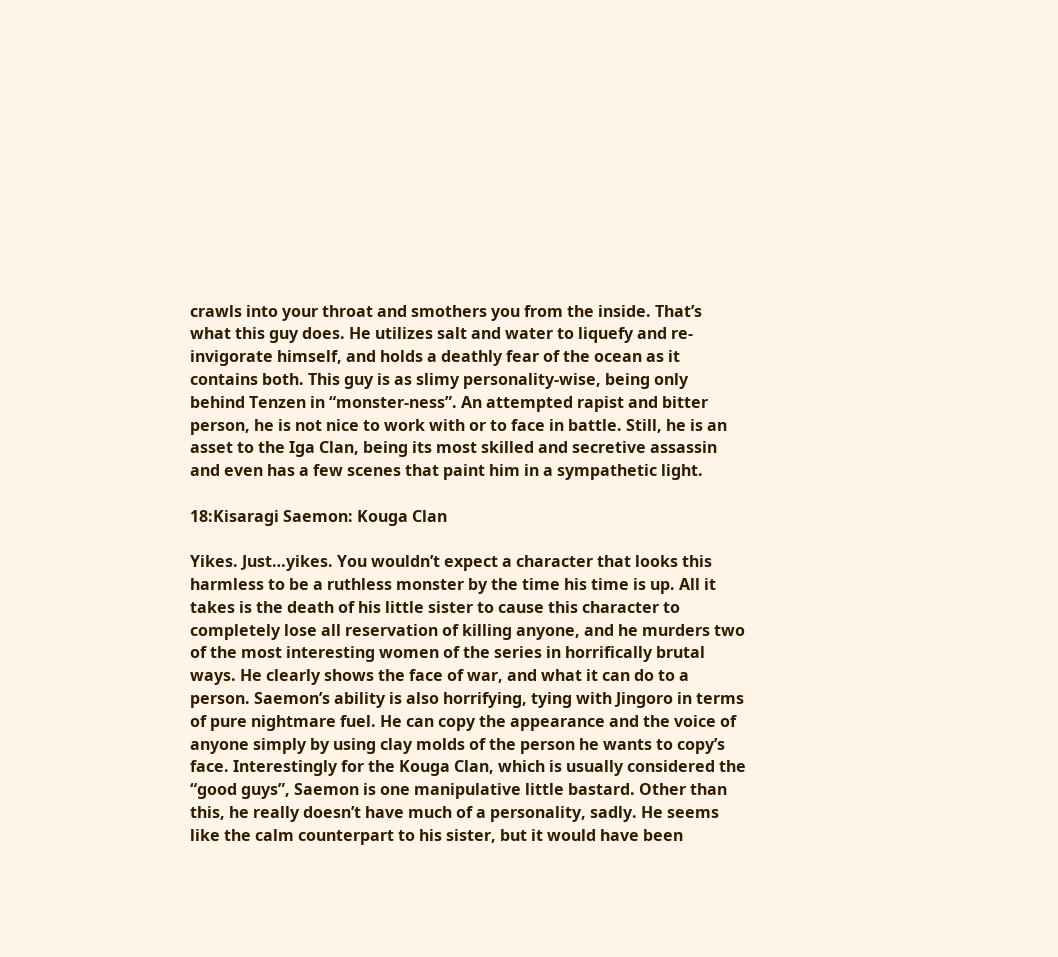crawls into your throat and smothers you from the inside. That’s what this guy does. He utilizes salt and water to liquefy and re-invigorate himself, and holds a deathly fear of the ocean as it contains both. This guy is as slimy personality-wise, being only behind Tenzen in “monster-ness”. An attempted rapist and bitter person, he is not nice to work with or to face in battle. Still, he is an asset to the Iga Clan, being its most skilled and secretive assassin and even has a few scenes that paint him in a sympathetic light.

18:Kisaragi Saemon: Kouga Clan

Yikes. Just…yikes. You wouldn’t expect a character that looks this harmless to be a ruthless monster by the time his time is up. All it takes is the death of his little sister to cause this character to completely lose all reservation of killing anyone, and he murders two of the most interesting women of the series in horrifically brutal ways. He clearly shows the face of war, and what it can do to a person. Saemon’s ability is also horrifying, tying with Jingoro in terms of pure nightmare fuel. He can copy the appearance and the voice of anyone simply by using clay molds of the person he wants to copy’s face. Interestingly for the Kouga Clan, which is usually considered the “good guys”, Saemon is one manipulative little bastard. Other than this, he really doesn’t have much of a personality, sadly. He seems like the calm counterpart to his sister, but it would have been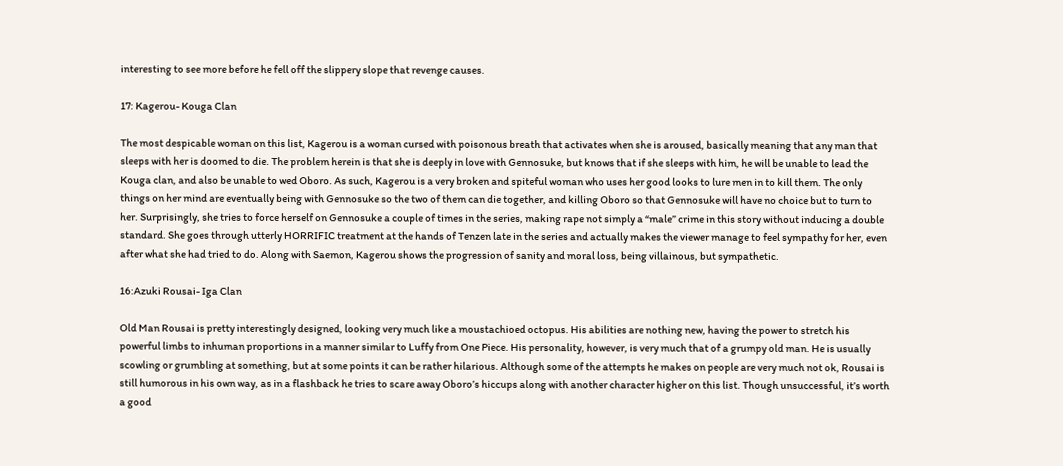interesting to see more before he fell off the slippery slope that revenge causes.

17: Kagerou- Kouga Clan

The most despicable woman on this list, Kagerou is a woman cursed with poisonous breath that activates when she is aroused, basically meaning that any man that sleeps with her is doomed to die. The problem herein is that she is deeply in love with Gennosuke, but knows that if she sleeps with him, he will be unable to lead the Kouga clan, and also be unable to wed Oboro. As such, Kagerou is a very broken and spiteful woman who uses her good looks to lure men in to kill them. The only things on her mind are eventually being with Gennosuke so the two of them can die together, and killing Oboro so that Gennosuke will have no choice but to turn to her. Surprisingly, she tries to force herself on Gennosuke a couple of times in the series, making rape not simply a “male” crime in this story without inducing a double standard. She goes through utterly HORRIFIC treatment at the hands of Tenzen late in the series and actually makes the viewer manage to feel sympathy for her, even after what she had tried to do. Along with Saemon, Kagerou shows the progression of sanity and moral loss, being villainous, but sympathetic.

16:Azuki Rousai- Iga Clan

Old Man Rousai is pretty interestingly designed, looking very much like a moustachioed octopus. His abilities are nothing new, having the power to stretch his powerful limbs to inhuman proportions in a manner similar to Luffy from One Piece. His personality, however, is very much that of a grumpy old man. He is usually scowling or grumbling at something, but at some points it can be rather hilarious. Although some of the attempts he makes on people are very much not ok, Rousai is still humorous in his own way, as in a flashback he tries to scare away Oboro’s hiccups along with another character higher on this list. Though unsuccessful, it’s worth a good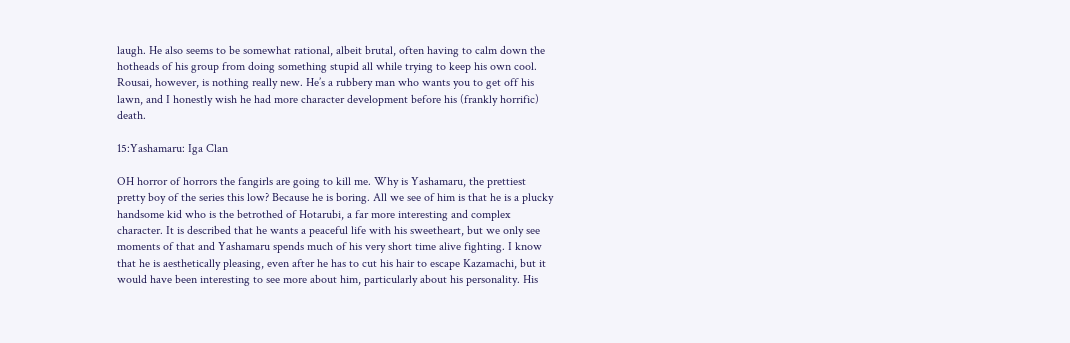laugh. He also seems to be somewhat rational, albeit brutal, often having to calm down the hotheads of his group from doing something stupid all while trying to keep his own cool. Rousai, however, is nothing really new. He’s a rubbery man who wants you to get off his lawn, and I honestly wish he had more character development before his (frankly horrific) death.

15:Yashamaru: Iga Clan

OH horror of horrors the fangirls are going to kill me. Why is Yashamaru, the prettiest pretty boy of the series this low? Because he is boring. All we see of him is that he is a plucky handsome kid who is the betrothed of Hotarubi, a far more interesting and complex character. It is described that he wants a peaceful life with his sweetheart, but we only see moments of that and Yashamaru spends much of his very short time alive fighting. I know that he is aesthetically pleasing, even after he has to cut his hair to escape Kazamachi, but it would have been interesting to see more about him, particularly about his personality. His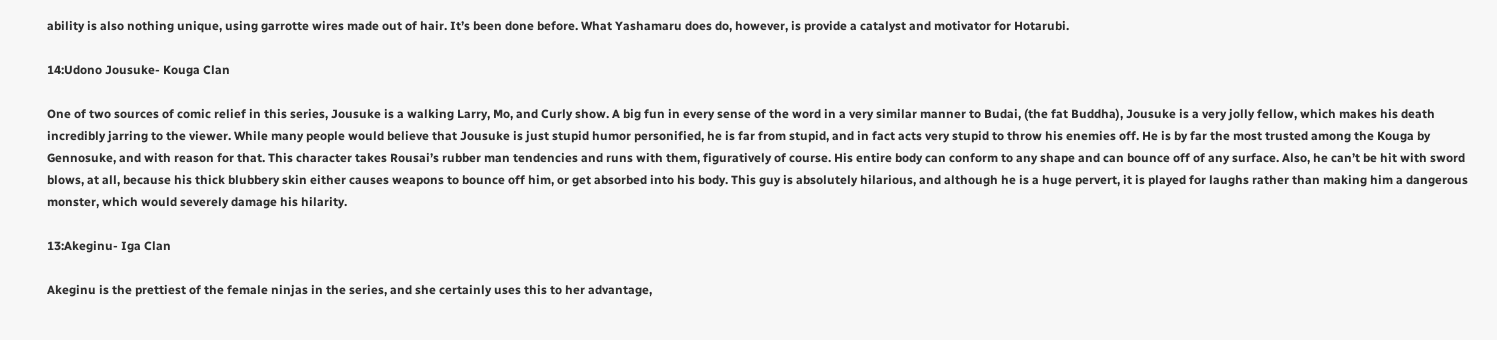ability is also nothing unique, using garrotte wires made out of hair. It’s been done before. What Yashamaru does do, however, is provide a catalyst and motivator for Hotarubi.

14:Udono Jousuke- Kouga Clan

One of two sources of comic relief in this series, Jousuke is a walking Larry, Mo, and Curly show. A big fun in every sense of the word in a very similar manner to Budai, (the fat Buddha), Jousuke is a very jolly fellow, which makes his death incredibly jarring to the viewer. While many people would believe that Jousuke is just stupid humor personified, he is far from stupid, and in fact acts very stupid to throw his enemies off. He is by far the most trusted among the Kouga by Gennosuke, and with reason for that. This character takes Rousai’s rubber man tendencies and runs with them, figuratively of course. His entire body can conform to any shape and can bounce off of any surface. Also, he can’t be hit with sword blows, at all, because his thick blubbery skin either causes weapons to bounce off him, or get absorbed into his body. This guy is absolutely hilarious, and although he is a huge pervert, it is played for laughs rather than making him a dangerous monster, which would severely damage his hilarity.

13:Akeginu- Iga Clan

Akeginu is the prettiest of the female ninjas in the series, and she certainly uses this to her advantage,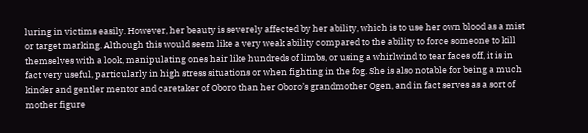luring in victims easily. However, her beauty is severely affected by her ability, which is to use her own blood as a mist or target marking. Although this would seem like a very weak ability compared to the ability to force someone to kill themselves with a look, manipulating ones hair like hundreds of limbs, or using a whirlwind to tear faces off, it is in fact very useful, particularly in high stress situations or when fighting in the fog. She is also notable for being a much kinder and gentler mentor and caretaker of Oboro than her Oboro’s grandmother Ogen, and in fact serves as a sort of mother figure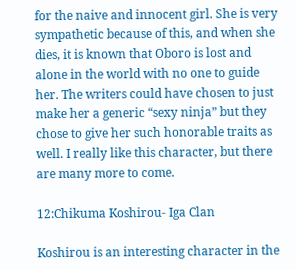for the naive and innocent girl. She is very sympathetic because of this, and when she dies, it is known that Oboro is lost and alone in the world with no one to guide her. The writers could have chosen to just make her a generic “sexy ninja” but they chose to give her such honorable traits as well. I really like this character, but there are many more to come.

12:Chikuma Koshirou- Iga Clan

Koshirou is an interesting character in the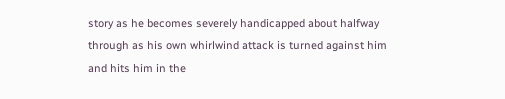story as he becomes severely handicapped about halfway through as his own whirlwind attack is turned against him and hits him in the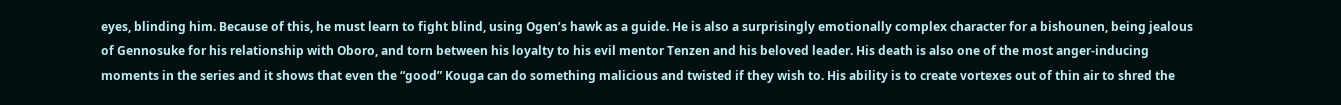eyes, blinding him. Because of this, he must learn to fight blind, using Ogen’s hawk as a guide. He is also a surprisingly emotionally complex character for a bishounen, being jealous of Gennosuke for his relationship with Oboro, and torn between his loyalty to his evil mentor Tenzen and his beloved leader. His death is also one of the most anger-inducing moments in the series and it shows that even the “good” Kouga can do something malicious and twisted if they wish to. His ability is to create vortexes out of thin air to shred the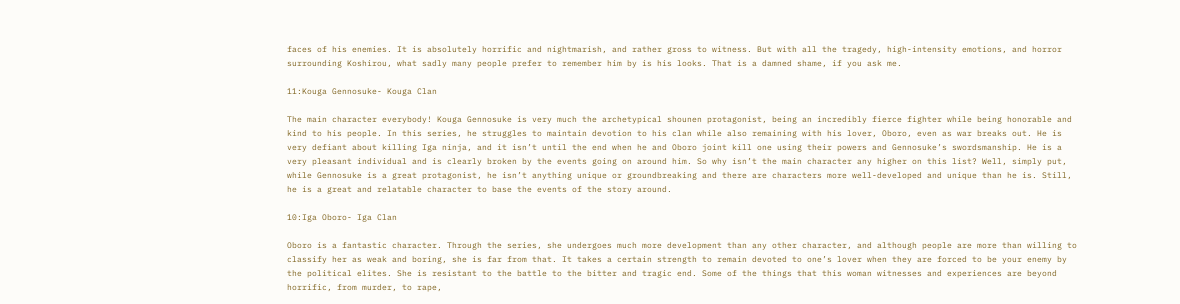faces of his enemies. It is absolutely horrific and nightmarish, and rather gross to witness. But with all the tragedy, high-intensity emotions, and horror surrounding Koshirou, what sadly many people prefer to remember him by is his looks. That is a damned shame, if you ask me.

11:Kouga Gennosuke- Kouga Clan

The main character everybody! Kouga Gennosuke is very much the archetypical shounen protagonist, being an incredibly fierce fighter while being honorable and kind to his people. In this series, he struggles to maintain devotion to his clan while also remaining with his lover, Oboro, even as war breaks out. He is very defiant about killing Iga ninja, and it isn’t until the end when he and Oboro joint kill one using their powers and Gennosuke’s swordsmanship. He is a very pleasant individual and is clearly broken by the events going on around him. So why isn’t the main character any higher on this list? Well, simply put, while Gennosuke is a great protagonist, he isn’t anything unique or groundbreaking and there are characters more well-developed and unique than he is. Still, he is a great and relatable character to base the events of the story around.

10:Iga Oboro- Iga Clan

Oboro is a fantastic character. Through the series, she undergoes much more development than any other character, and although people are more than willing to classify her as weak and boring, she is far from that. It takes a certain strength to remain devoted to one’s lover when they are forced to be your enemy by the political elites. She is resistant to the battle to the bitter and tragic end. Some of the things that this woman witnesses and experiences are beyond horrific, from murder, to rape,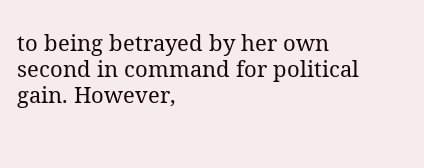to being betrayed by her own second in command for political gain. However,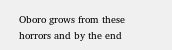Oboro grows from these horrors and by the end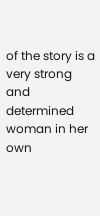of the story is a very strong and determined woman in her own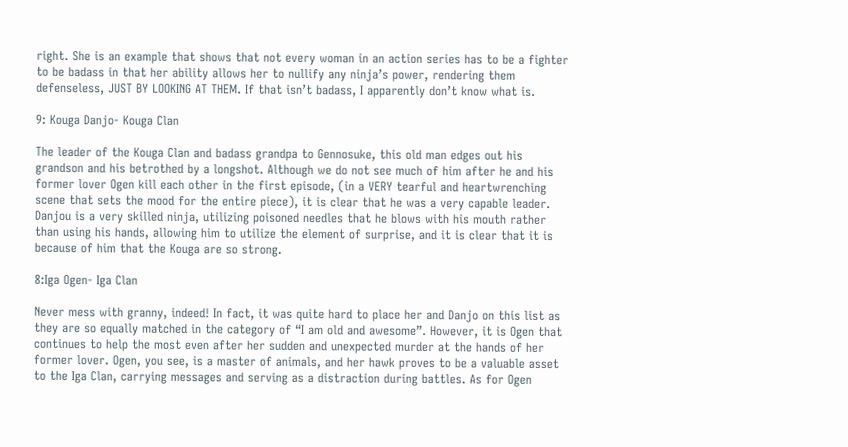right. She is an example that shows that not every woman in an action series has to be a fighter to be badass in that her ability allows her to nullify any ninja’s power, rendering them defenseless, JUST BY LOOKING AT THEM. If that isn’t badass, I apparently don’t know what is.

9: Kouga Danjo- Kouga Clan

The leader of the Kouga Clan and badass grandpa to Gennosuke, this old man edges out his grandson and his betrothed by a longshot. Although we do not see much of him after he and his former lover Ogen kill each other in the first episode, (in a VERY tearful and heartwrenching scene that sets the mood for the entire piece), it is clear that he was a very capable leader. Danjou is a very skilled ninja, utilizing poisoned needles that he blows with his mouth rather than using his hands, allowing him to utilize the element of surprise, and it is clear that it is because of him that the Kouga are so strong.

8:Iga Ogen- Iga Clan

Never mess with granny, indeed! In fact, it was quite hard to place her and Danjo on this list as they are so equally matched in the category of “I am old and awesome”. However, it is Ogen that continues to help the most even after her sudden and unexpected murder at the hands of her former lover. Ogen, you see, is a master of animals, and her hawk proves to be a valuable asset to the Iga Clan, carrying messages and serving as a distraction during battles. As for Ogen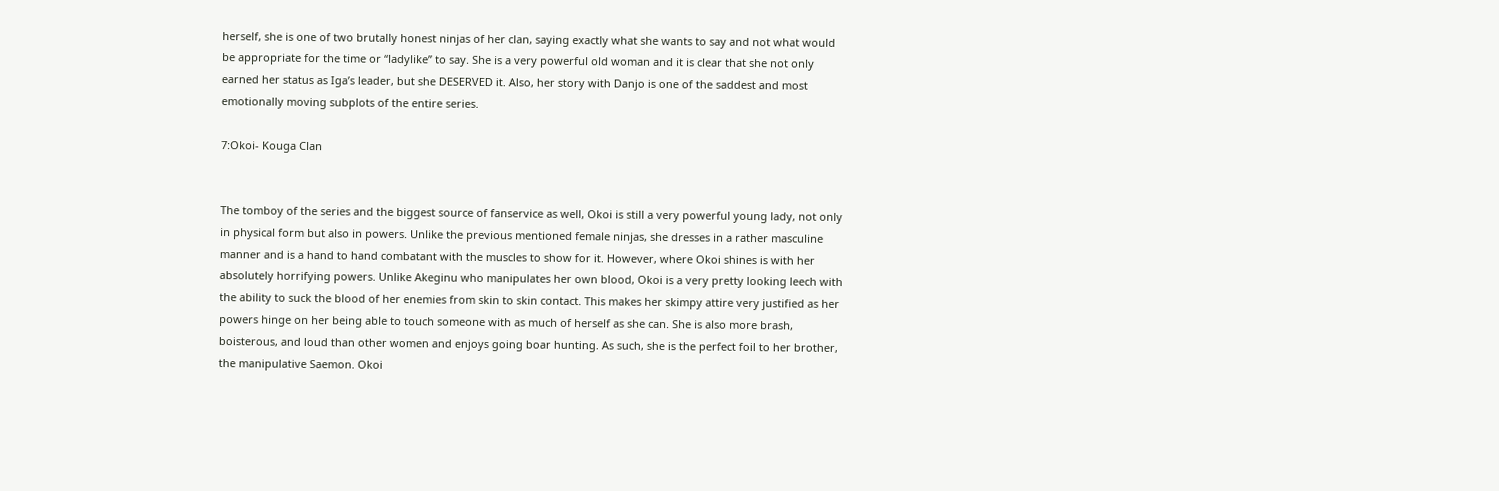herself, she is one of two brutally honest ninjas of her clan, saying exactly what she wants to say and not what would be appropriate for the time or “ladylike” to say. She is a very powerful old woman and it is clear that she not only earned her status as Iga’s leader, but she DESERVED it. Also, her story with Danjo is one of the saddest and most emotionally moving subplots of the entire series.

7:Okoi- Kouga Clan


The tomboy of the series and the biggest source of fanservice as well, Okoi is still a very powerful young lady, not only in physical form but also in powers. Unlike the previous mentioned female ninjas, she dresses in a rather masculine manner and is a hand to hand combatant with the muscles to show for it. However, where Okoi shines is with her absolutely horrifying powers. Unlike Akeginu who manipulates her own blood, Okoi is a very pretty looking leech with the ability to suck the blood of her enemies from skin to skin contact. This makes her skimpy attire very justified as her powers hinge on her being able to touch someone with as much of herself as she can. She is also more brash, boisterous, and loud than other women and enjoys going boar hunting. As such, she is the perfect foil to her brother, the manipulative Saemon. Okoi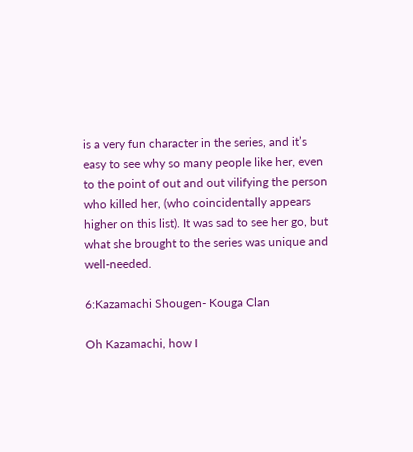is a very fun character in the series, and it’s easy to see why so many people like her, even to the point of out and out vilifying the person who killed her, (who coincidentally appears higher on this list). It was sad to see her go, but what she brought to the series was unique and well-needed.

6:Kazamachi Shougen- Kouga Clan

Oh Kazamachi, how I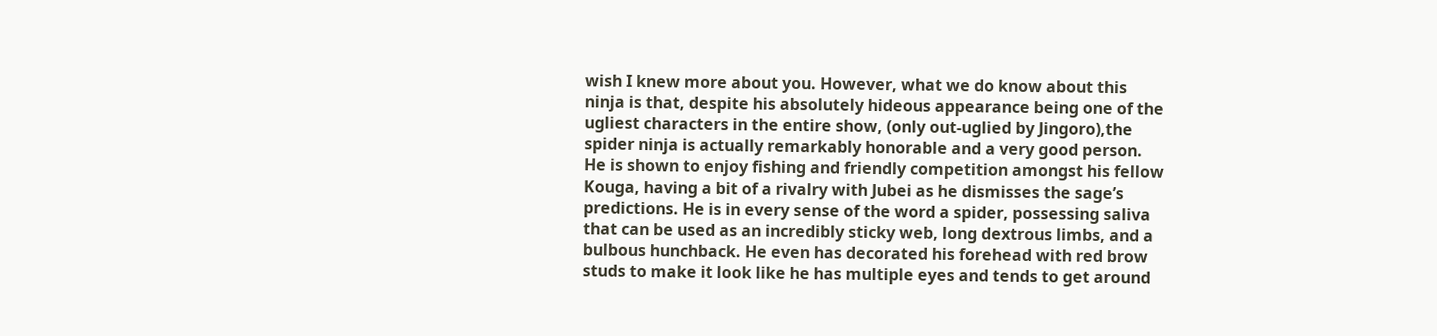wish I knew more about you. However, what we do know about this ninja is that, despite his absolutely hideous appearance being one of the ugliest characters in the entire show, (only out-uglied by Jingoro),the spider ninja is actually remarkably honorable and a very good person. He is shown to enjoy fishing and friendly competition amongst his fellow Kouga, having a bit of a rivalry with Jubei as he dismisses the sage’s predictions. He is in every sense of the word a spider, possessing saliva that can be used as an incredibly sticky web, long dextrous limbs, and a bulbous hunchback. He even has decorated his forehead with red brow studs to make it look like he has multiple eyes and tends to get around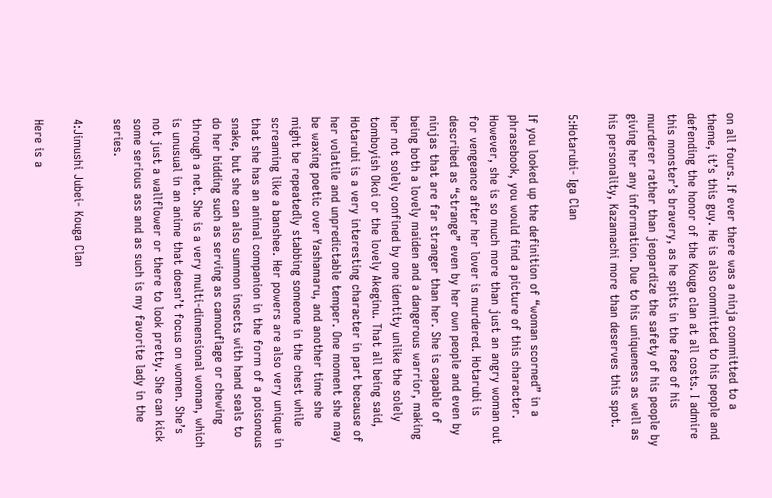on all fours. If ever there was a ninja committed to a theme, it’s this guy. He is also committed to his people and defending the honor of the Kouga clan at all costs. I admire this monster’s bravery, as he spits in the face of his murderer rather than jeopardize the safety of his people by giving her any information. Due to his uniqueness as well as his personality, Kazamachi more than deserves this spot.

5:Hotarubi- Iga Clan

If you looked up the definition of “woman scorned” in a phrasebook, you would find a picture of this character. However, she is so much more than just an angry woman out for vengeance after her lover is murdered. Hotarubi is described as “strange” even by her own people and even by ninjas that are far stranger than her. She is capable of being both a lovely maiden and a dangerous warrior, making her not solely confined by one identity unlike the solely tomboyish Okoi or the lovely Akeginu. That all being said, Hotarubi is a very interesting character in part because of her volatile and unpredictable temper. One moment she may be waxing poetic over Yashamaru, and another time she might be repeatedly stabbing someone in the chest while screaming like a banshee. Her powers are also very unique in that she has an animal companion in the form of a poisonous snake, but she can also summon insects with hand seals to do her bidding such as serving as camouflage or chewing through a net. She is a very multi-dimensional woman, which is unusual in an anime that doesn’t focus on women. She’s not just a wallflower or there to look pretty. She can kick some serious ass and as such is my favorite lady in the series.

4:Jimushi Jubei- Kouga Clan

Here is a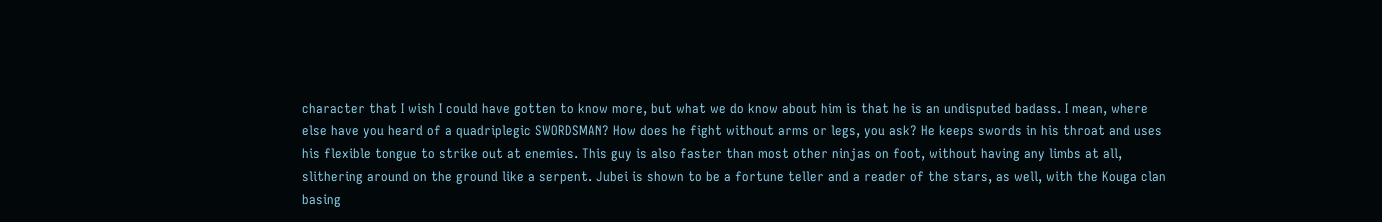character that I wish I could have gotten to know more, but what we do know about him is that he is an undisputed badass. I mean, where else have you heard of a quadriplegic SWORDSMAN? How does he fight without arms or legs, you ask? He keeps swords in his throat and uses his flexible tongue to strike out at enemies. This guy is also faster than most other ninjas on foot, without having any limbs at all, slithering around on the ground like a serpent. Jubei is shown to be a fortune teller and a reader of the stars, as well, with the Kouga clan basing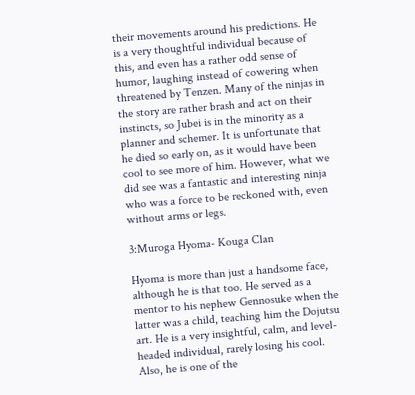their movements around his predictions. He is a very thoughtful individual because of this, and even has a rather odd sense of humor, laughing instead of cowering when threatened by Tenzen. Many of the ninjas in the story are rather brash and act on their instincts, so Jubei is in the minority as a planner and schemer. It is unfortunate that he died so early on, as it would have been cool to see more of him. However, what we did see was a fantastic and interesting ninja who was a force to be reckoned with, even without arms or legs.

3:Muroga Hyoma- Kouga Clan

Hyoma is more than just a handsome face, although he is that too. He served as a mentor to his nephew Gennosuke when the latter was a child, teaching him the Dojutsu art. He is a very insightful, calm, and level-headed individual, rarely losing his cool. Also, he is one of the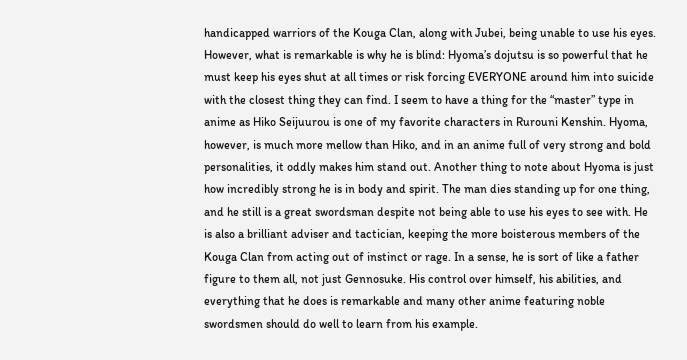handicapped warriors of the Kouga Clan, along with Jubei, being unable to use his eyes. However, what is remarkable is why he is blind: Hyoma’s dojutsu is so powerful that he must keep his eyes shut at all times or risk forcing EVERYONE around him into suicide with the closest thing they can find. I seem to have a thing for the “master” type in anime as Hiko Seijuurou is one of my favorite characters in Rurouni Kenshin. Hyoma, however, is much more mellow than Hiko, and in an anime full of very strong and bold personalities, it oddly makes him stand out. Another thing to note about Hyoma is just how incredibly strong he is in body and spirit. The man dies standing up for one thing, and he still is a great swordsman despite not being able to use his eyes to see with. He is also a brilliant adviser and tactician, keeping the more boisterous members of the Kouga Clan from acting out of instinct or rage. In a sense, he is sort of like a father figure to them all, not just Gennosuke. His control over himself, his abilities, and everything that he does is remarkable and many other anime featuring noble swordsmen should do well to learn from his example.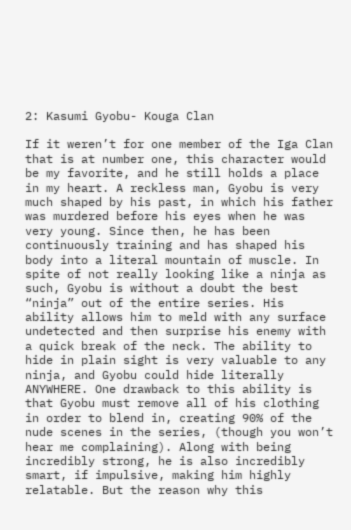2: Kasumi Gyobu- Kouga Clan

If it weren’t for one member of the Iga Clan that is at number one, this character would be my favorite, and he still holds a place in my heart. A reckless man, Gyobu is very much shaped by his past, in which his father was murdered before his eyes when he was very young. Since then, he has been continuously training and has shaped his body into a literal mountain of muscle. In spite of not really looking like a ninja as such, Gyobu is without a doubt the best “ninja” out of the entire series. His ability allows him to meld with any surface undetected and then surprise his enemy with a quick break of the neck. The ability to hide in plain sight is very valuable to any ninja, and Gyobu could hide literally ANYWHERE. One drawback to this ability is that Gyobu must remove all of his clothing in order to blend in, creating 90% of the nude scenes in the series, (though you won’t hear me complaining). Along with being incredibly strong, he is also incredibly smart, if impulsive, making him highly relatable. But the reason why this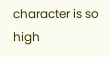character is so high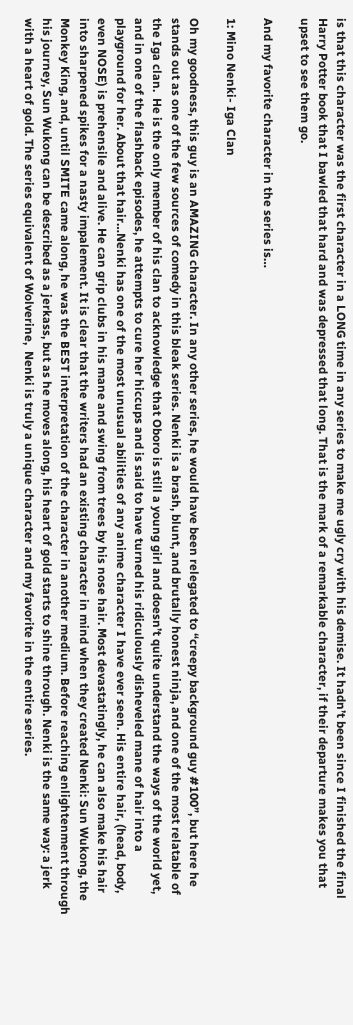is that this character was the first character in a LONG time in any series to make me ugly cry with his demise. It hadn’t been since I finished the final Harry Potter book that I bawled that hard and was depressed that long. That is the mark of a remarkable character, if their departure makes you that upset to see them go.

And my favorite character in the series is…

1: Mino Nenki- Iga Clan

Oh my goodness, this guy is an AMAZING character. In any other series, he would have been relegated to “creepy background guy #100”, but here he stands out as one of the few sources of comedy in this bleak series. Nenki is a brash, blunt, and brutally honest ninja, and one of the most relatable of the Iga clan.  He is the only member of his clan to acknowledge that Oboro is still a young girl and doesn’t quite understand the ways of the world yet, and in one of the flashback episodes, he attempts to cure her hiccups and is said to have turned his ridiculously disheveled mane of hair into a playground for her. About that hair…Nenki has one of the most unusual abilities of any anime character I have ever seen. His entire hair, (head, body, even NOSE) is prehensile and alive. He can grip clubs in his mane and swing from trees by his nose hair. Most devastatingly, he can also make his hair into sharpened spikes for a nasty impalement. It is clear that the writers had an existing character in mind when they created Nenki: Sun Wukong, the Monkey King, and, until SMITE came along, he was the BEST interpretation of the character in another medium. Before reaching enlightenment through his journey, Sun Wukong can be described as a jerkass, but as he moves along, his heart of gold starts to shine through. Nenki is the same way: a jerk with a heart of gold. The series equivalent of Wolverine,  Nenki is truly a unique character and my favorite in the entire series.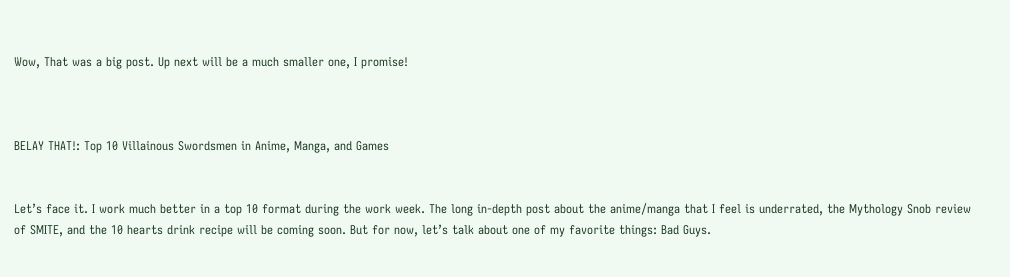Wow, That was a big post. Up next will be a much smaller one, I promise!



BELAY THAT!: Top 10 Villainous Swordsmen in Anime, Manga, and Games


Let’s face it. I work much better in a top 10 format during the work week. The long in-depth post about the anime/manga that I feel is underrated, the Mythology Snob review of SMITE, and the 10 hearts drink recipe will be coming soon. But for now, let’s talk about one of my favorite things: Bad Guys.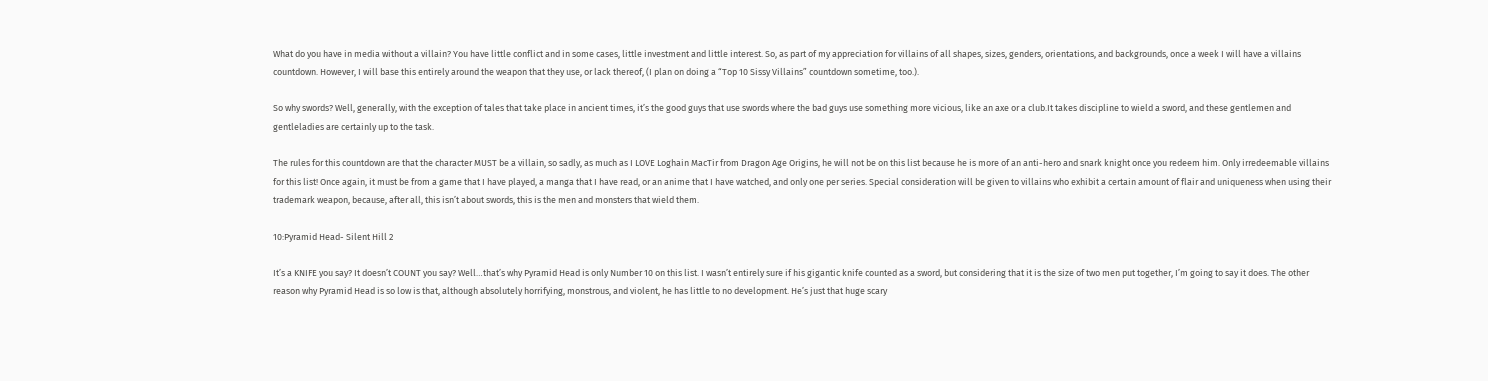What do you have in media without a villain? You have little conflict and in some cases, little investment and little interest. So, as part of my appreciation for villains of all shapes, sizes, genders, orientations, and backgrounds, once a week I will have a villains countdown. However, I will base this entirely around the weapon that they use, or lack thereof, (I plan on doing a “Top 10 Sissy Villains” countdown sometime, too.).

So why swords? Well, generally, with the exception of tales that take place in ancient times, it’s the good guys that use swords where the bad guys use something more vicious, like an axe or a club.It takes discipline to wield a sword, and these gentlemen and gentleladies are certainly up to the task.

The rules for this countdown are that the character MUST be a villain, so sadly, as much as I LOVE Loghain MacTir from Dragon Age Origins, he will not be on this list because he is more of an anti-hero and snark knight once you redeem him. Only irredeemable villains for this list! Once again, it must be from a game that I have played, a manga that I have read, or an anime that I have watched, and only one per series. Special consideration will be given to villains who exhibit a certain amount of flair and uniqueness when using their trademark weapon, because, after all, this isn’t about swords, this is the men and monsters that wield them.

10:Pyramid Head- Silent Hill 2

It’s a KNIFE you say? It doesn’t COUNT you say? Well…that’s why Pyramid Head is only Number 10 on this list. I wasn’t entirely sure if his gigantic knife counted as a sword, but considering that it is the size of two men put together, I’m going to say it does. The other reason why Pyramid Head is so low is that, although absolutely horrifying, monstrous, and violent, he has little to no development. He’s just that huge scary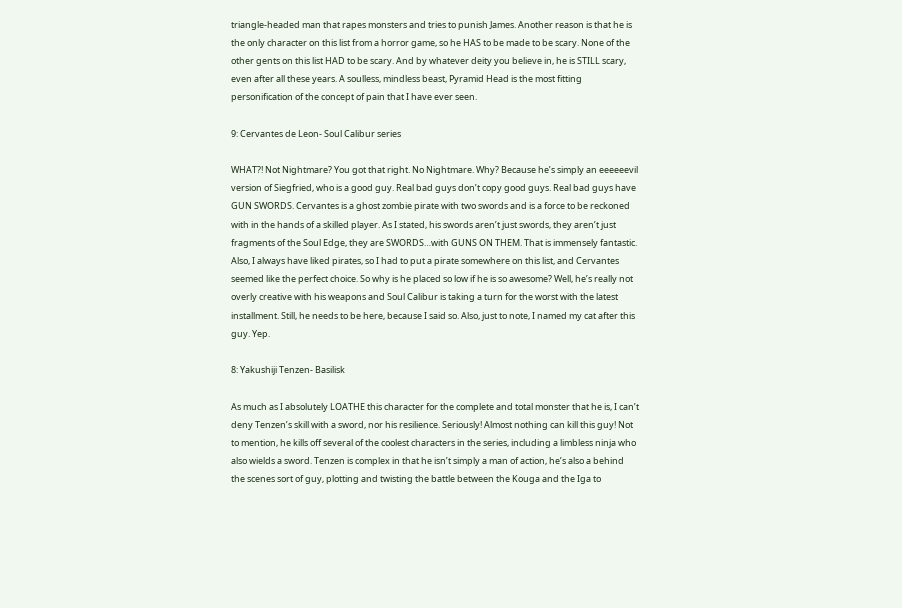triangle-headed man that rapes monsters and tries to punish James. Another reason is that he is the only character on this list from a horror game, so he HAS to be made to be scary. None of the other gents on this list HAD to be scary. And by whatever deity you believe in, he is STILL scary, even after all these years. A soulless, mindless beast, Pyramid Head is the most fitting personification of the concept of pain that I have ever seen.

9: Cervantes de Leon- Soul Calibur series

WHAT?! Not Nightmare? You got that right. No Nightmare. Why? Because he’s simply an eeeeeevil version of Siegfried, who is a good guy. Real bad guys don’t copy good guys. Real bad guys have GUN SWORDS. Cervantes is a ghost zombie pirate with two swords and is a force to be reckoned with in the hands of a skilled player. As I stated, his swords aren’t just swords, they aren’t just fragments of the Soul Edge, they are SWORDS…with GUNS ON THEM. That is immensely fantastic. Also, I always have liked pirates, so I had to put a pirate somewhere on this list, and Cervantes seemed like the perfect choice. So why is he placed so low if he is so awesome? Well, he’s really not overly creative with his weapons and Soul Calibur is taking a turn for the worst with the latest installment. Still, he needs to be here, because I said so. Also, just to note, I named my cat after this guy. Yep.

8: Yakushiji Tenzen- Basilisk

As much as I absolutely LOATHE this character for the complete and total monster that he is, I can’t deny Tenzen’s skill with a sword, nor his resilience. Seriously! Almost nothing can kill this guy! Not to mention, he kills off several of the coolest characters in the series, including a limbless ninja who also wields a sword. Tenzen is complex in that he isn’t simply a man of action, he’s also a behind the scenes sort of guy, plotting and twisting the battle between the Kouga and the Iga to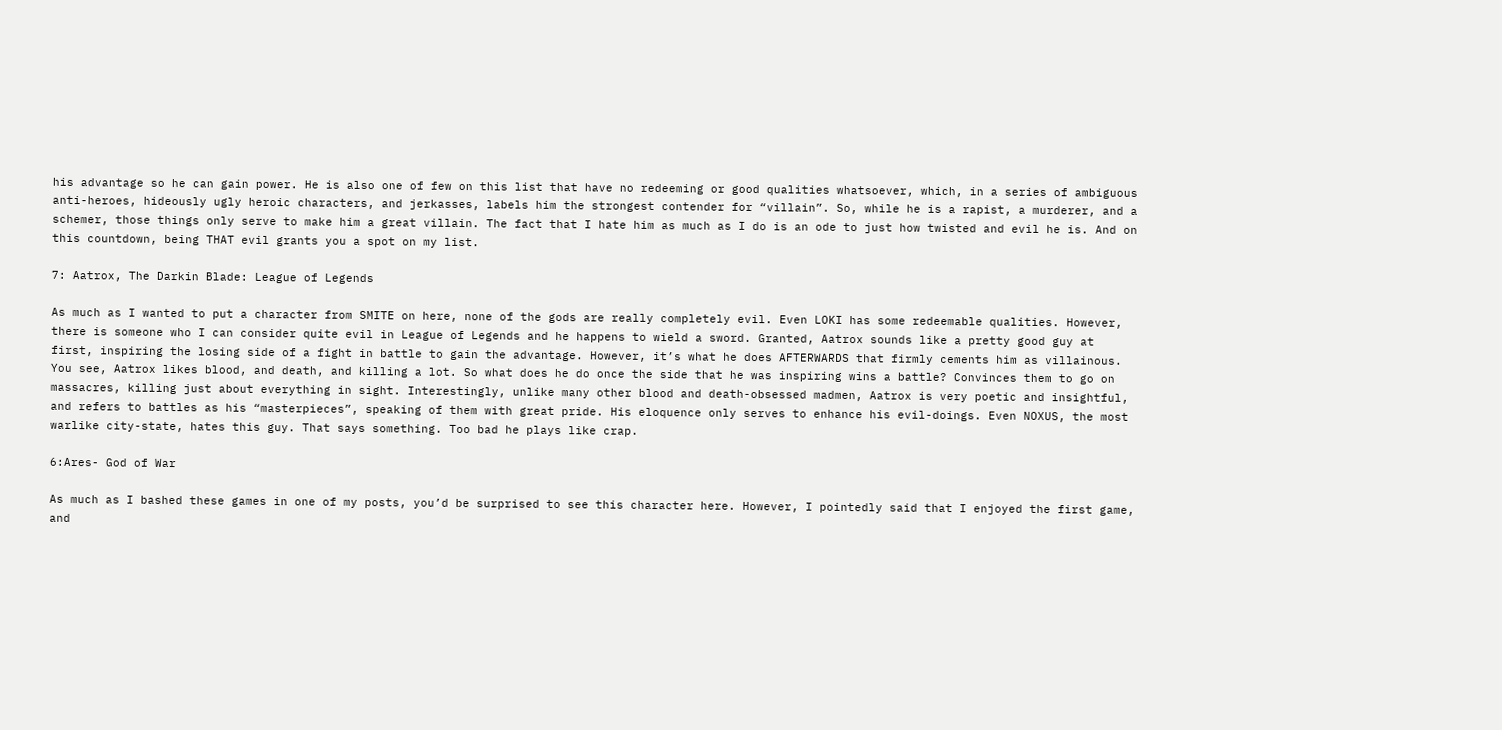his advantage so he can gain power. He is also one of few on this list that have no redeeming or good qualities whatsoever, which, in a series of ambiguous anti-heroes, hideously ugly heroic characters, and jerkasses, labels him the strongest contender for “villain”. So, while he is a rapist, a murderer, and a schemer, those things only serve to make him a great villain. The fact that I hate him as much as I do is an ode to just how twisted and evil he is. And on this countdown, being THAT evil grants you a spot on my list.

7: Aatrox, The Darkin Blade: League of Legends

As much as I wanted to put a character from SMITE on here, none of the gods are really completely evil. Even LOKI has some redeemable qualities. However, there is someone who I can consider quite evil in League of Legends and he happens to wield a sword. Granted, Aatrox sounds like a pretty good guy at first, inspiring the losing side of a fight in battle to gain the advantage. However, it’s what he does AFTERWARDS that firmly cements him as villainous. You see, Aatrox likes blood, and death, and killing a lot. So what does he do once the side that he was inspiring wins a battle? Convinces them to go on massacres, killing just about everything in sight. Interestingly, unlike many other blood and death-obsessed madmen, Aatrox is very poetic and insightful, and refers to battles as his “masterpieces”, speaking of them with great pride. His eloquence only serves to enhance his evil-doings. Even NOXUS, the most warlike city-state, hates this guy. That says something. Too bad he plays like crap.

6:Ares- God of War

As much as I bashed these games in one of my posts, you’d be surprised to see this character here. However, I pointedly said that I enjoyed the first game, and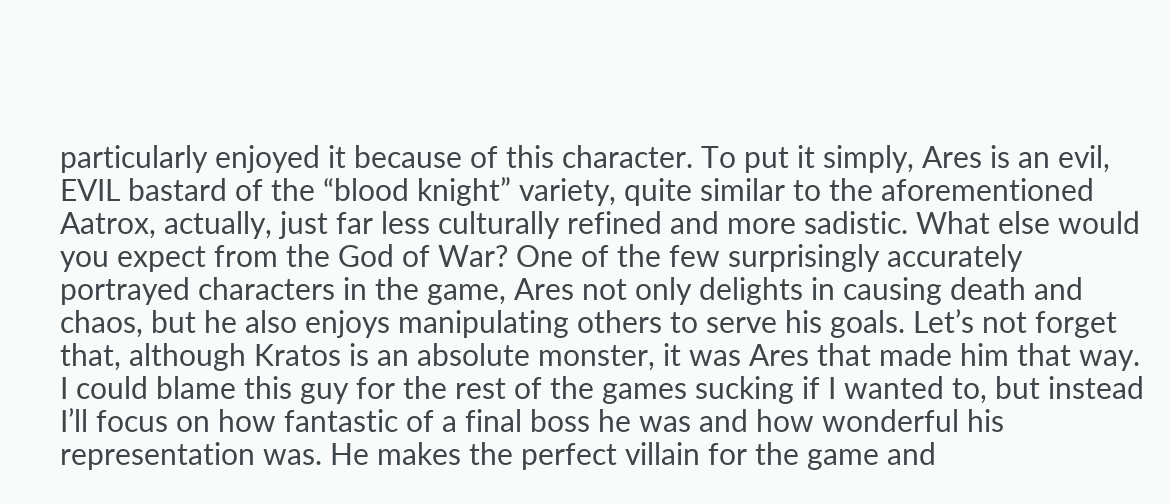particularly enjoyed it because of this character. To put it simply, Ares is an evil, EVIL bastard of the “blood knight” variety, quite similar to the aforementioned Aatrox, actually, just far less culturally refined and more sadistic. What else would you expect from the God of War? One of the few surprisingly accurately portrayed characters in the game, Ares not only delights in causing death and chaos, but he also enjoys manipulating others to serve his goals. Let’s not forget that, although Kratos is an absolute monster, it was Ares that made him that way. I could blame this guy for the rest of the games sucking if I wanted to, but instead I’ll focus on how fantastic of a final boss he was and how wonderful his representation was. He makes the perfect villain for the game and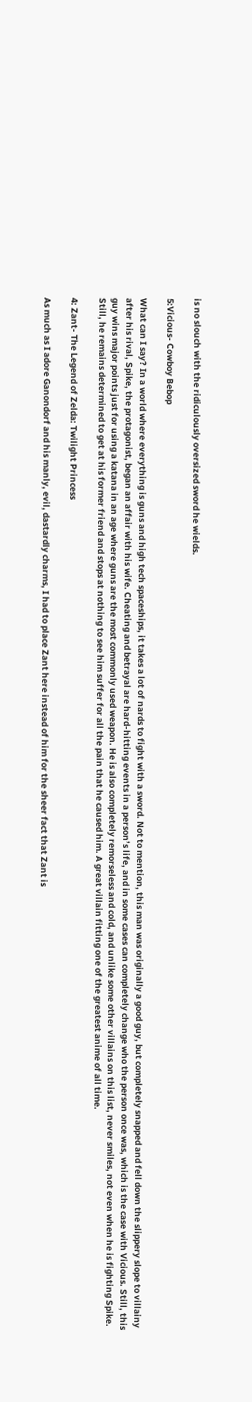is no slouch with the ridiculously oversized sword he wields.

5:Vicious- Cowboy Bebop

What can I say? In a world where everything is guns and high tech spaceships, it takes a lot of nards to fight with a sword. Not to mention, this man was originally a good guy, but completely snapped and fell down the slippery slope to villainy after his rival, Spike, the protagonist, began an affair with his wife. Cheating and betrayal are hard-hitting events in a person’s life, and in some cases can completely change who the person once was, which is the case with Vicious. Still, this guy wins major points just for using a katana in an age where guns are the most commonly used weapon. He is also completely remorseless and cold, and unlike some other villains on this list, never smiles, not even when he is fighting Spike. Still, he remains determined to get at his former friend and stops at nothing to see him suffer for all the pain that he caused him. A great villain fitting one of the greatest anime of all time.

4: Zant- The Legend of Zelda: Twilight Princess

As much as I adore Ganondorf and his manly, evil, dastardly charms, I had to place Zant here instead of him for the sheer fact that Zant is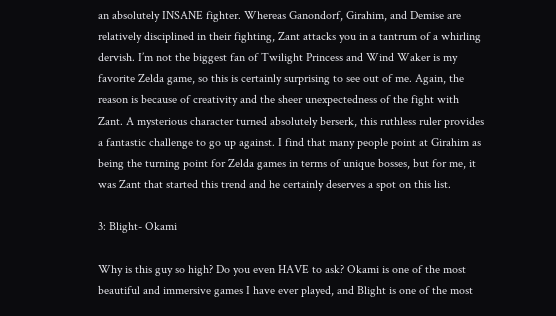an absolutely INSANE fighter. Whereas Ganondorf, Girahim, and Demise are relatively disciplined in their fighting, Zant attacks you in a tantrum of a whirling dervish. I’m not the biggest fan of Twilight Princess and Wind Waker is my favorite Zelda game, so this is certainly surprising to see out of me. Again, the reason is because of creativity and the sheer unexpectedness of the fight with Zant. A mysterious character turned absolutely berserk, this ruthless ruler provides a fantastic challenge to go up against. I find that many people point at Girahim as being the turning point for Zelda games in terms of unique bosses, but for me, it was Zant that started this trend and he certainly deserves a spot on this list.

3: Blight- Okami

Why is this guy so high? Do you even HAVE to ask? Okami is one of the most beautiful and immersive games I have ever played, and Blight is one of the most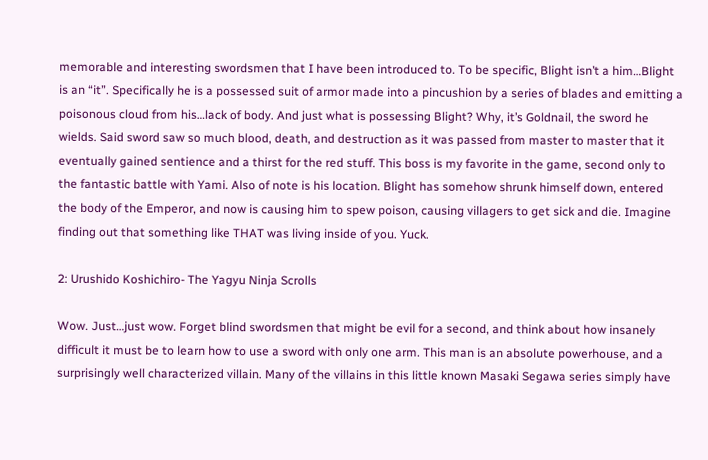memorable and interesting swordsmen that I have been introduced to. To be specific, Blight isn’t a him…Blight is an “it”. Specifically he is a possessed suit of armor made into a pincushion by a series of blades and emitting a poisonous cloud from his…lack of body. And just what is possessing Blight? Why, it’s Goldnail, the sword he wields. Said sword saw so much blood, death, and destruction as it was passed from master to master that it eventually gained sentience and a thirst for the red stuff. This boss is my favorite in the game, second only to the fantastic battle with Yami. Also of note is his location. Blight has somehow shrunk himself down, entered the body of the Emperor, and now is causing him to spew poison, causing villagers to get sick and die. Imagine finding out that something like THAT was living inside of you. Yuck.

2: Urushido Koshichiro- The Yagyu Ninja Scrolls

Wow. Just…just wow. Forget blind swordsmen that might be evil for a second, and think about how insanely difficult it must be to learn how to use a sword with only one arm. This man is an absolute powerhouse, and a surprisingly well characterized villain. Many of the villains in this little known Masaki Segawa series simply have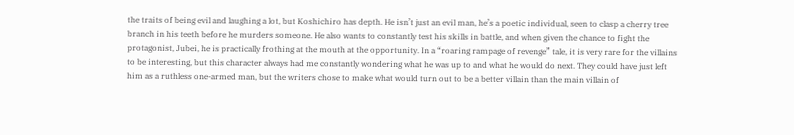the traits of being evil and laughing a lot, but Koshichiro has depth. He isn’t just an evil man, he’s a poetic individual, seen to clasp a cherry tree branch in his teeth before he murders someone. He also wants to constantly test his skills in battle, and when given the chance to fight the protagonist, Jubei, he is practically frothing at the mouth at the opportunity. In a “roaring rampage of revenge” tale, it is very rare for the villains to be interesting, but this character always had me constantly wondering what he was up to and what he would do next. They could have just left him as a ruthless one-armed man, but the writers chose to make what would turn out to be a better villain than the main villain of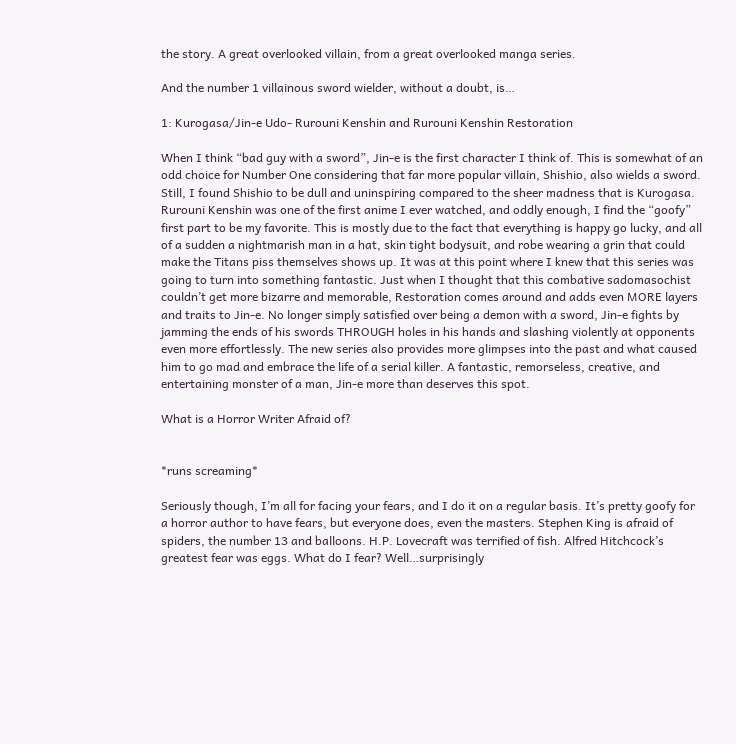the story. A great overlooked villain, from a great overlooked manga series.

And the number 1 villainous sword wielder, without a doubt, is…

1: Kurogasa/Jin-e Udo- Rurouni Kenshin and Rurouni Kenshin Restoration

When I think “bad guy with a sword”, Jin-e is the first character I think of. This is somewhat of an odd choice for Number One considering that far more popular villain, Shishio, also wields a sword. Still, I found Shishio to be dull and uninspiring compared to the sheer madness that is Kurogasa. Rurouni Kenshin was one of the first anime I ever watched, and oddly enough, I find the “goofy” first part to be my favorite. This is mostly due to the fact that everything is happy go lucky, and all of a sudden a nightmarish man in a hat, skin tight bodysuit, and robe wearing a grin that could make the Titans piss themselves shows up. It was at this point where I knew that this series was going to turn into something fantastic. Just when I thought that this combative sadomasochist couldn’t get more bizarre and memorable, Restoration comes around and adds even MORE layers and traits to Jin-e. No longer simply satisfied over being a demon with a sword, Jin-e fights by jamming the ends of his swords THROUGH holes in his hands and slashing violently at opponents even more effortlessly. The new series also provides more glimpses into the past and what caused him to go mad and embrace the life of a serial killer. A fantastic, remorseless, creative, and entertaining monster of a man, Jin-e more than deserves this spot.

What is a Horror Writer Afraid of?


*runs screaming*

Seriously though, I’m all for facing your fears, and I do it on a regular basis. It’s pretty goofy for a horror author to have fears, but everyone does, even the masters. Stephen King is afraid of spiders, the number 13 and balloons. H.P. Lovecraft was terrified of fish. Alfred Hitchcock’s greatest fear was eggs. What do I fear? Well…surprisingly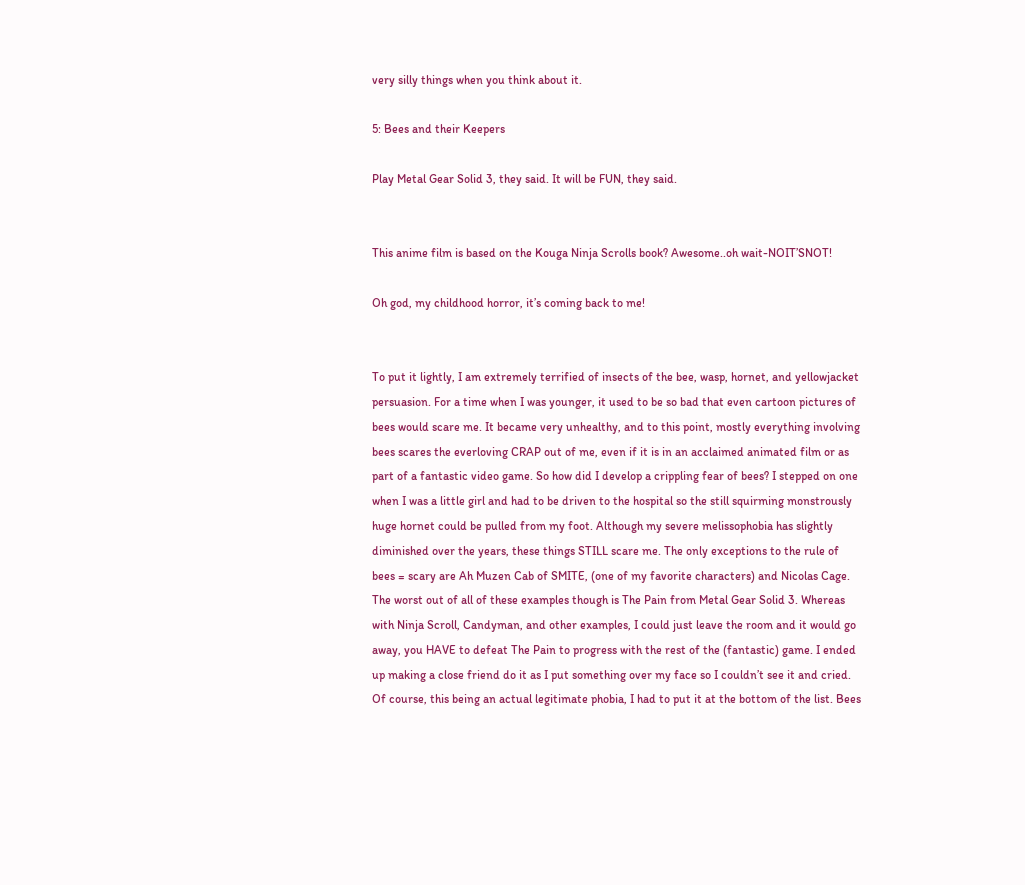very silly things when you think about it.

5: Bees and their Keepers

Play Metal Gear Solid 3, they said. It will be FUN, they said.


This anime film is based on the Kouga Ninja Scrolls book? Awesome..oh wait-NOIT’SNOT!

Oh god, my childhood horror, it’s coming back to me!


To put it lightly, I am extremely terrified of insects of the bee, wasp, hornet, and yellowjacket persuasion. For a time when I was younger, it used to be so bad that even cartoon pictures of bees would scare me. It became very unhealthy, and to this point, mostly everything involving bees scares the everloving CRAP out of me, even if it is in an acclaimed animated film or as part of a fantastic video game. So how did I develop a crippling fear of bees? I stepped on one when I was a little girl and had to be driven to the hospital so the still squirming monstrously huge hornet could be pulled from my foot. Although my severe melissophobia has slightly diminished over the years, these things STILL scare me. The only exceptions to the rule of bees = scary are Ah Muzen Cab of SMITE, (one of my favorite characters) and Nicolas Cage. The worst out of all of these examples though is The Pain from Metal Gear Solid 3. Whereas with Ninja Scroll, Candyman, and other examples, I could just leave the room and it would go away, you HAVE to defeat The Pain to progress with the rest of the (fantastic) game. I ended up making a close friend do it as I put something over my face so I couldn’t see it and cried. Of course, this being an actual legitimate phobia, I had to put it at the bottom of the list. Bees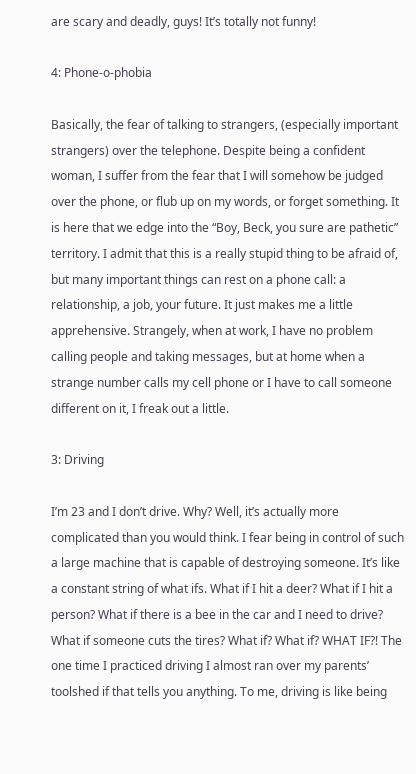are scary and deadly, guys! It’s totally not funny!

4: Phone-o-phobia

Basically, the fear of talking to strangers, (especially important strangers) over the telephone. Despite being a confident woman, I suffer from the fear that I will somehow be judged over the phone, or flub up on my words, or forget something. It is here that we edge into the “Boy, Beck, you sure are pathetic” territory. I admit that this is a really stupid thing to be afraid of, but many important things can rest on a phone call: a relationship, a job, your future. It just makes me a little apprehensive. Strangely, when at work, I have no problem calling people and taking messages, but at home when a strange number calls my cell phone or I have to call someone different on it, I freak out a little.

3: Driving

I’m 23 and I don’t drive. Why? Well, it’s actually more complicated than you would think. I fear being in control of such a large machine that is capable of destroying someone. It’s like a constant string of what ifs. What if I hit a deer? What if I hit a person? What if there is a bee in the car and I need to drive? What if someone cuts the tires? What if? What if? WHAT IF?! The one time I practiced driving I almost ran over my parents’ toolshed if that tells you anything. To me, driving is like being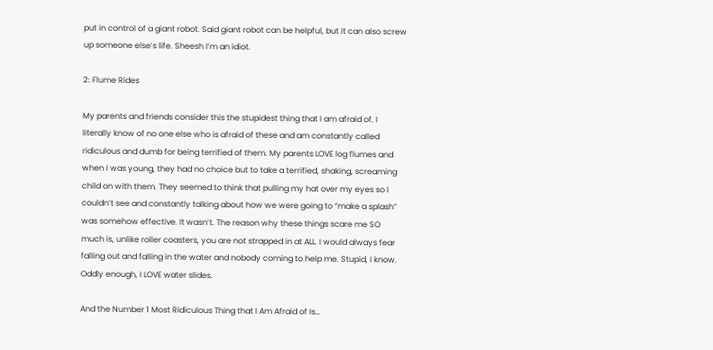put in control of a giant robot. Said giant robot can be helpful, but it can also screw up someone else’s life. Sheesh I’m an idiot.

2: Flume Rides

My parents and friends consider this the stupidest thing that I am afraid of. I literally know of no one else who is afraid of these and am constantly called ridiculous and dumb for being terrified of them. My parents LOVE log flumes and when I was young, they had no choice but to take a terrified, shaking, screaming child on with them. They seemed to think that pulling my hat over my eyes so I couldn’t see and constantly talking about how we were going to “make a splash” was somehow effective. It wasn’t. The reason why these things scare me SO much is, unlike roller coasters, you are not strapped in at ALL. I would always fear falling out and falling in the water and nobody coming to help me. Stupid, I know. Oddly enough, I LOVE water slides.

And the Number 1 Most Ridiculous Thing that I Am Afraid of Is…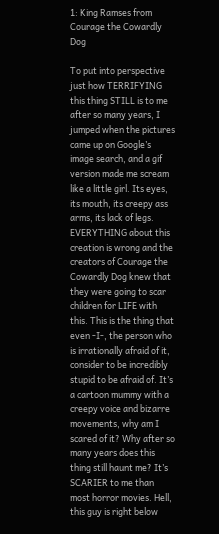1: King Ramses from Courage the Cowardly Dog

To put into perspective just how TERRIFYING this thing STILL is to me after so many years, I jumped when the pictures came up on Google’s image search, and a gif version made me scream like a little girl. Its eyes, its mouth, its creepy ass arms, its lack of legs. EVERYTHING about this creation is wrong and the creators of Courage the Cowardly Dog knew that they were going to scar children for LIFE with this. This is the thing that even -I-, the person who is irrationally afraid of it, consider to be incredibly stupid to be afraid of. It’s a cartoon mummy with a creepy voice and bizarre movements, why am I scared of it? Why after so many years does this thing still haunt me? It’s SCARIER to me than most horror movies. Hell, this guy is right below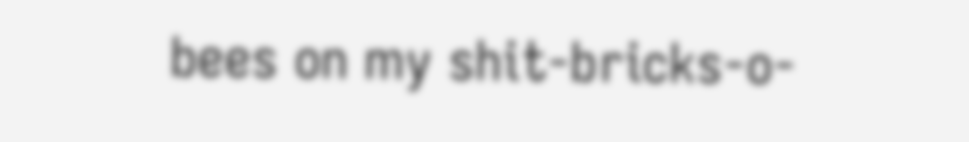bees on my shit-bricks-o-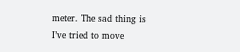meter. The sad thing is I’ve tried to move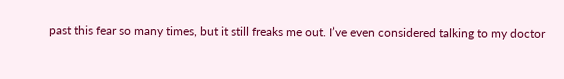past this fear so many times, but it still freaks me out. I’ve even considered talking to my doctor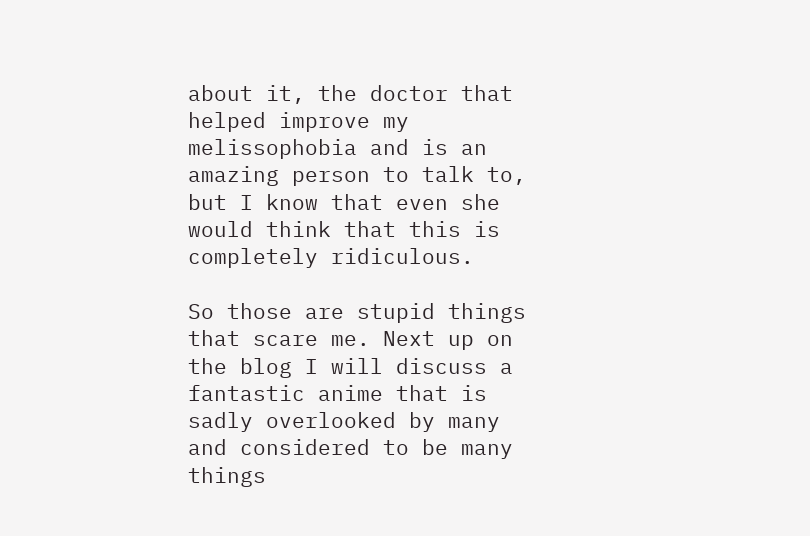about it, the doctor that helped improve my melissophobia and is an amazing person to talk to, but I know that even she would think that this is completely ridiculous.

So those are stupid things that scare me. Next up on the blog I will discuss a fantastic anime that is sadly overlooked by many and considered to be many things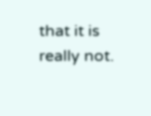that it is really not.